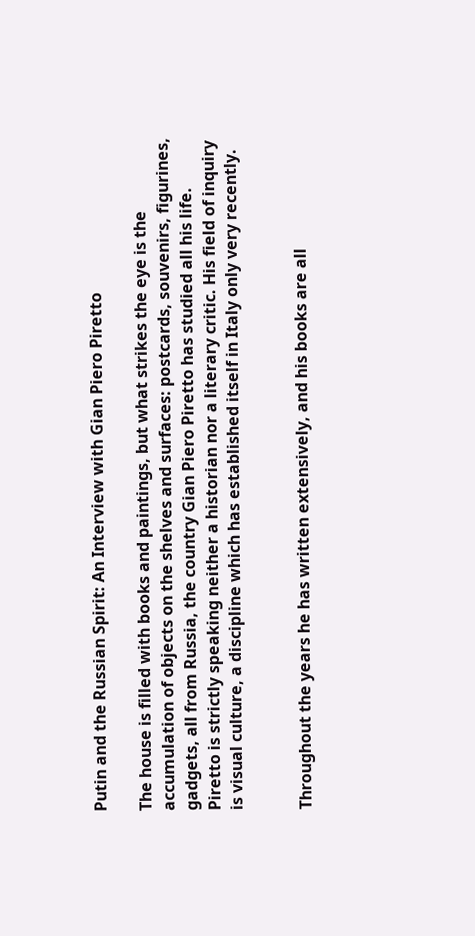Putin and the Russian Spirit: An Interview with Gian Piero Piretto

The house is filled with books and paintings, but what strikes the eye is the accumulation of objects on the shelves and surfaces: postcards, souvenirs, figurines, gadgets, all from Russia, the country Gian Piero Piretto has studied all his life. Piretto is strictly speaking neither a historian nor a literary critic. His field of inquiry is visual culture, a discipline which has established itself in Italy only very recently.


Throughout the years he has written extensively, and his books are all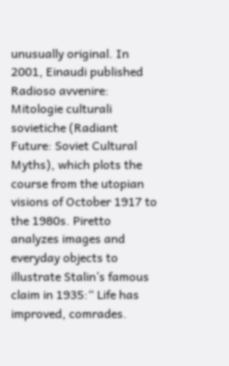unusually original. In 2001, Einaudi published Radioso avvenire: Mitologie culturali sovietiche (Radiant Future: Soviet Cultural Myths), which plots the course from the utopian visions of October 1917 to the 1980s. Piretto analyzes images and everyday objects to illustrate Stalin’s famous claim in 1935:“ Life has improved, comrades.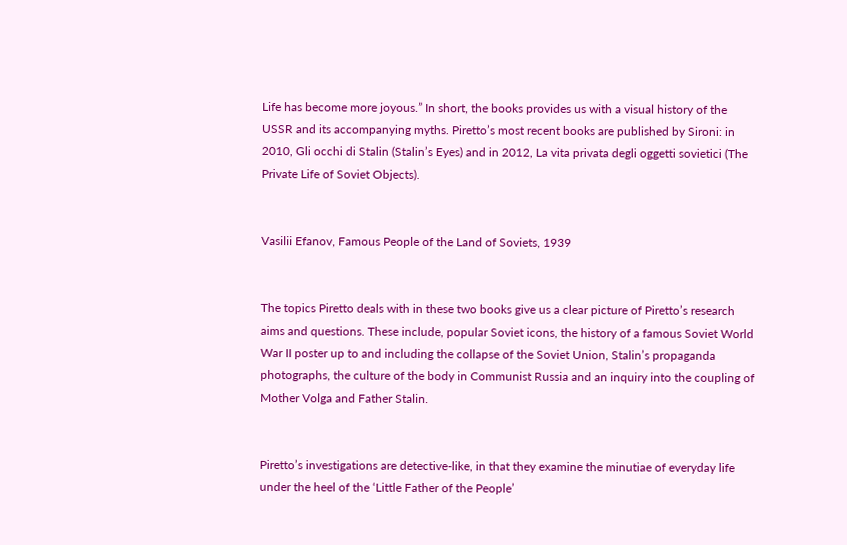Life has become more joyous.” In short, the books provides us with a visual history of the USSR and its accompanying myths. Piretto’s most recent books are published by Sironi: in 2010, Gli occhi di Stalin (Stalin’s Eyes) and in 2012, La vita privata degli oggetti sovietici (The Private Life of Soviet Objects).


Vasilii Efanov, Famous People of the Land of Soviets, 1939


The topics Piretto deals with in these two books give us a clear picture of Piretto’s research aims and questions. These include, popular Soviet icons, the history of a famous Soviet World War II poster up to and including the collapse of the Soviet Union, Stalin’s propaganda photographs, the culture of the body in Communist Russia and an inquiry into the coupling of Mother Volga and Father Stalin.


Piretto’s investigations are detective-like, in that they examine the minutiae of everyday life under the heel of the ‘Little Father of the People’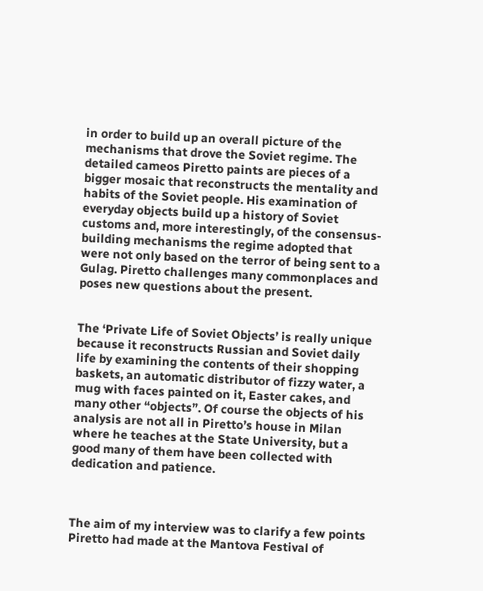in order to build up an overall picture of the mechanisms that drove the Soviet regime. The detailed cameos Piretto paints are pieces of a bigger mosaic that reconstructs the mentality and habits of the Soviet people. His examination of everyday objects build up a history of Soviet customs and, more interestingly, of the consensus-building mechanisms the regime adopted that were not only based on the terror of being sent to a Gulag. Piretto challenges many commonplaces and poses new questions about the present.


The ‘Private Life of Soviet Objects’ is really unique because it reconstructs Russian and Soviet daily life by examining the contents of their shopping baskets, an automatic distributor of fizzy water, a mug with faces painted on it, Easter cakes, and many other “objects”. Of course the objects of his analysis are not all in Piretto’s house in Milan where he teaches at the State University, but a good many of them have been collected with dedication and patience.



The aim of my interview was to clarify a few points Piretto had made at the Mantova Festival of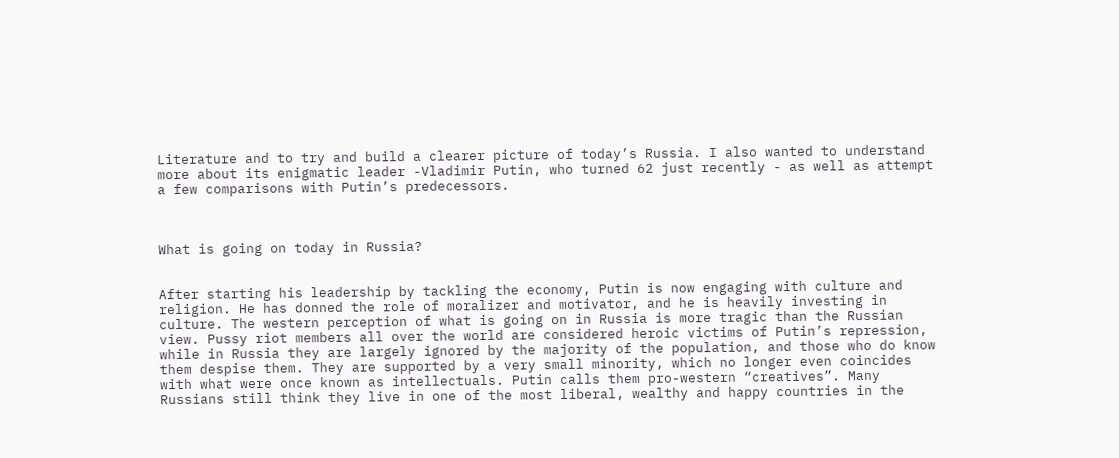Literature and to try and build a clearer picture of today’s Russia. I also wanted to understand more about its enigmatic leader -Vladimir Putin, who turned 62 just recently - as well as attempt a few comparisons with Putin’s predecessors.



What is going on today in Russia?


After starting his leadership by tackling the economy, Putin is now engaging with culture and religion. He has donned the role of moralizer and motivator, and he is heavily investing in culture. The western perception of what is going on in Russia is more tragic than the Russian view. Pussy riot members all over the world are considered heroic victims of Putin’s repression, while in Russia they are largely ignored by the majority of the population, and those who do know them despise them. They are supported by a very small minority, which no longer even coincides with what were once known as intellectuals. Putin calls them pro-western “creatives”. Many Russians still think they live in one of the most liberal, wealthy and happy countries in the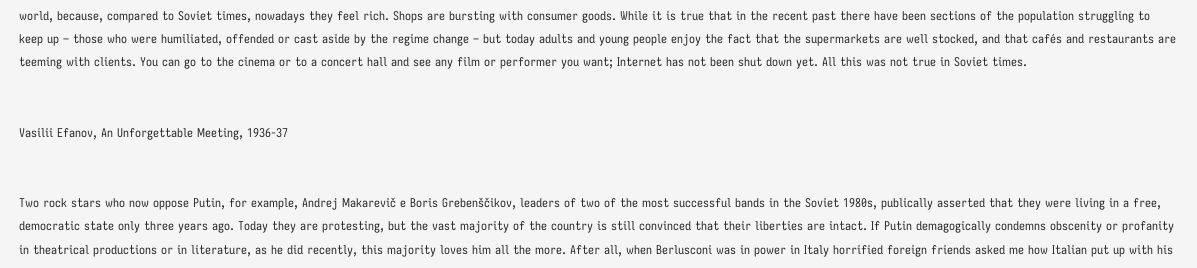world, because, compared to Soviet times, nowadays they feel rich. Shops are bursting with consumer goods. While it is true that in the recent past there have been sections of the population struggling to keep up – those who were humiliated, offended or cast aside by the regime change – but today adults and young people enjoy the fact that the supermarkets are well stocked, and that cafés and restaurants are teeming with clients. You can go to the cinema or to a concert hall and see any film or performer you want; Internet has not been shut down yet. All this was not true in Soviet times.


Vasilii Efanov, An Unforgettable Meeting, 1936-37


Two rock stars who now oppose Putin, for example, Andrej Makarevič e Boris Grebenščikov, leaders of two of the most successful bands in the Soviet 1980s, publically asserted that they were living in a free, democratic state only three years ago. Today they are protesting, but the vast majority of the country is still convinced that their liberties are intact. If Putin demagogically condemns obscenity or profanity in theatrical productions or in literature, as he did recently, this majority loves him all the more. After all, when Berlusconi was in power in Italy horrified foreign friends asked me how Italian put up with his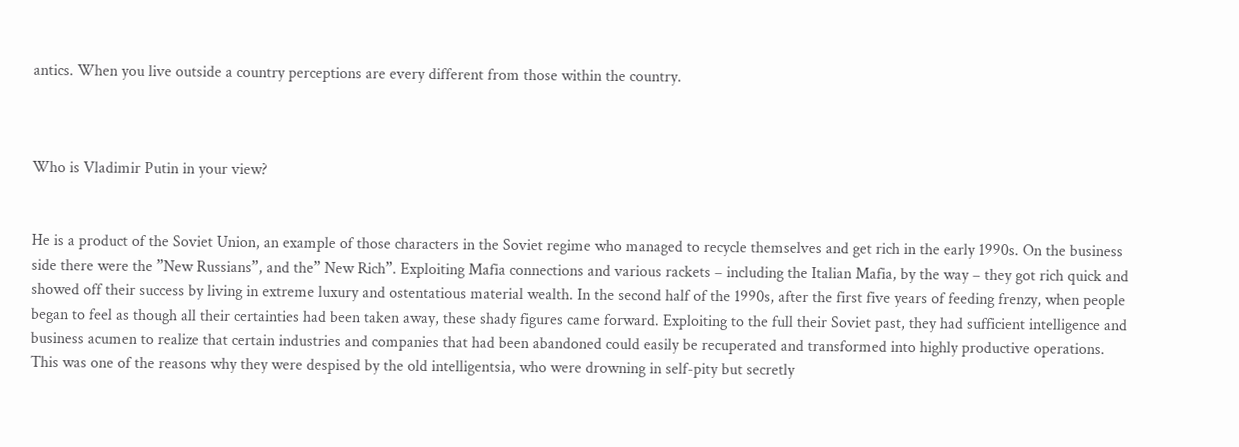antics. When you live outside a country perceptions are every different from those within the country.



Who is Vladimir Putin in your view?


He is a product of the Soviet Union, an example of those characters in the Soviet regime who managed to recycle themselves and get rich in the early 1990s. On the business side there were the ”New Russians”, and the” New Rich”. Exploiting Mafia connections and various rackets – including the Italian Mafia, by the way – they got rich quick and showed off their success by living in extreme luxury and ostentatious material wealth. In the second half of the 1990s, after the first five years of feeding frenzy, when people began to feel as though all their certainties had been taken away, these shady figures came forward. Exploiting to the full their Soviet past, they had sufficient intelligence and business acumen to realize that certain industries and companies that had been abandoned could easily be recuperated and transformed into highly productive operations. This was one of the reasons why they were despised by the old intelligentsia, who were drowning in self-pity but secretly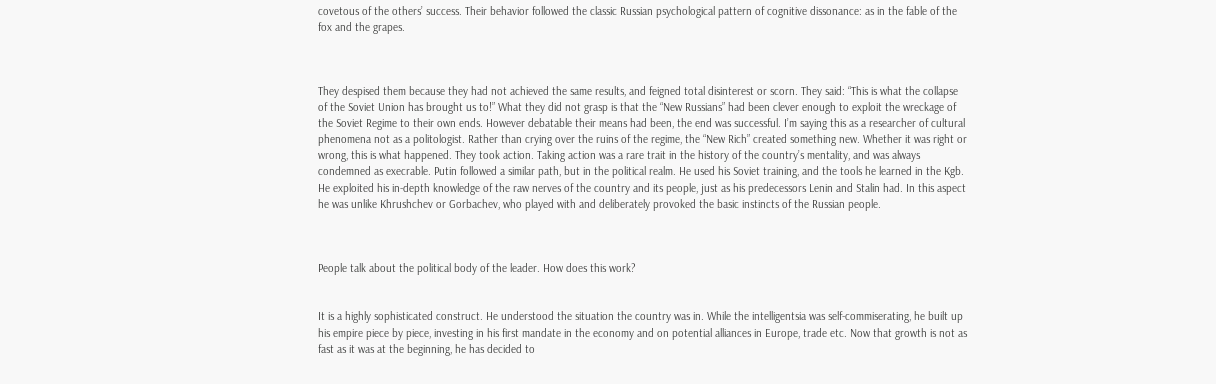covetous of the others’ success. Their behavior followed the classic Russian psychological pattern of cognitive dissonance: as in the fable of the fox and the grapes.



They despised them because they had not achieved the same results, and feigned total disinterest or scorn. They said: “This is what the collapse of the Soviet Union has brought us to!” What they did not grasp is that the “New Russians” had been clever enough to exploit the wreckage of the Soviet Regime to their own ends. However debatable their means had been, the end was successful. I’m saying this as a researcher of cultural phenomena not as a politologist. Rather than crying over the ruins of the regime, the “New Rich” created something new. Whether it was right or wrong, this is what happened. They took action. Taking action was a rare trait in the history of the country’s mentality, and was always condemned as execrable. Putin followed a similar path, but in the political realm. He used his Soviet training, and the tools he learned in the Kgb. He exploited his in-depth knowledge of the raw nerves of the country and its people, just as his predecessors Lenin and Stalin had. In this aspect he was unlike Khrushchev or Gorbachev, who played with and deliberately provoked the basic instincts of the Russian people.



People talk about the political body of the leader. How does this work?


It is a highly sophisticated construct. He understood the situation the country was in. While the intelligentsia was self-commiserating, he built up his empire piece by piece, investing in his first mandate in the economy and on potential alliances in Europe, trade etc. Now that growth is not as fast as it was at the beginning, he has decided to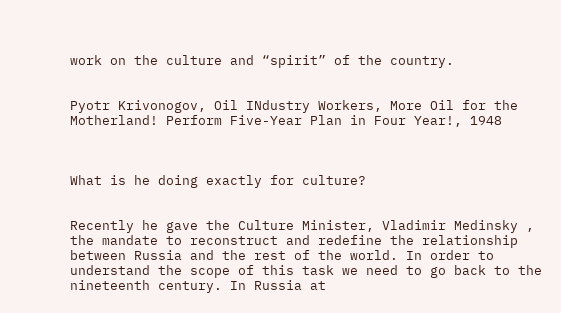work on the culture and “spirit” of the country.


Pyotr Krivonogov, Oil INdustry Workers, More Oil for the Motherland! Perform Five-Year Plan in Four Year!, 1948



What is he doing exactly for culture?


Recently he gave the Culture Minister, Vladimir Medinsky , the mandate to reconstruct and redefine the relationship between Russia and the rest of the world. In order to understand the scope of this task we need to go back to the nineteenth century. In Russia at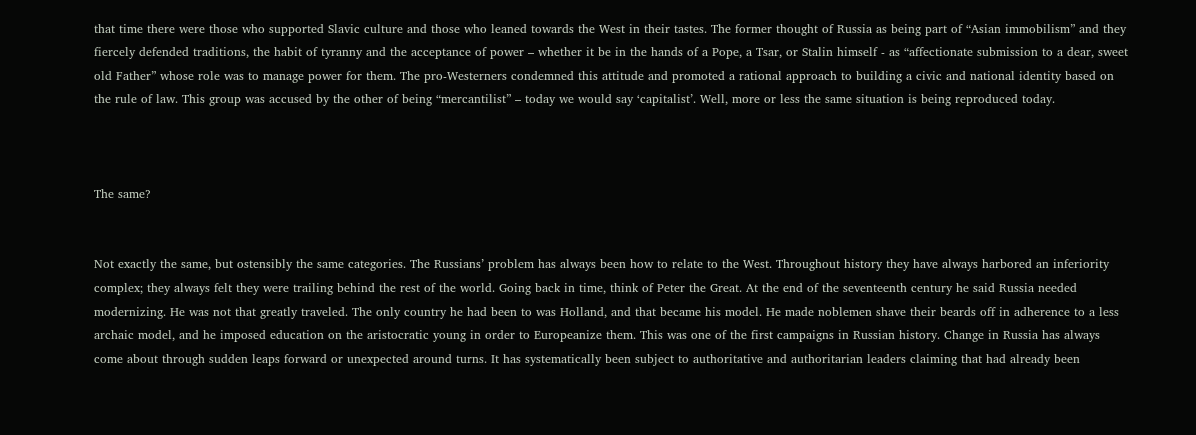that time there were those who supported Slavic culture and those who leaned towards the West in their tastes. The former thought of Russia as being part of “Asian immobilism” and they fiercely defended traditions, the habit of tyranny and the acceptance of power – whether it be in the hands of a Pope, a Tsar, or Stalin himself - as “affectionate submission to a dear, sweet old Father” whose role was to manage power for them. The pro-Westerners condemned this attitude and promoted a rational approach to building a civic and national identity based on the rule of law. This group was accused by the other of being “mercantilist” – today we would say ‘capitalist’. Well, more or less the same situation is being reproduced today.



The same?


Not exactly the same, but ostensibly the same categories. The Russians’ problem has always been how to relate to the West. Throughout history they have always harbored an inferiority complex; they always felt they were trailing behind the rest of the world. Going back in time, think of Peter the Great. At the end of the seventeenth century he said Russia needed modernizing. He was not that greatly traveled. The only country he had been to was Holland, and that became his model. He made noblemen shave their beards off in adherence to a less archaic model, and he imposed education on the aristocratic young in order to Europeanize them. This was one of the first campaigns in Russian history. Change in Russia has always come about through sudden leaps forward or unexpected around turns. It has systematically been subject to authoritative and authoritarian leaders claiming that had already been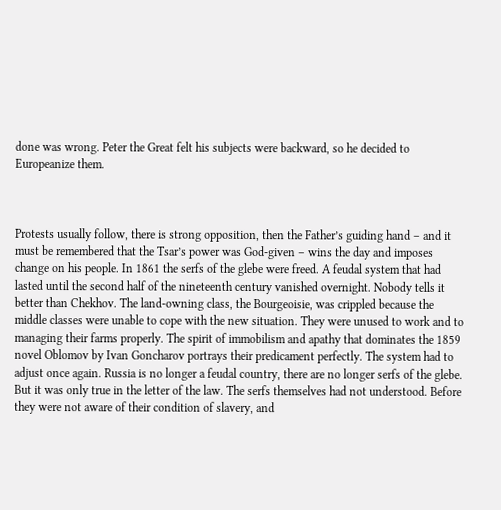done was wrong. Peter the Great felt his subjects were backward, so he decided to Europeanize them.



Protests usually follow, there is strong opposition, then the Father’s guiding hand – and it must be remembered that the Tsar’s power was God-given – wins the day and imposes change on his people. In 1861 the serfs of the glebe were freed. A feudal system that had lasted until the second half of the nineteenth century vanished overnight. Nobody tells it better than Chekhov. The land-owning class, the Bourgeoisie, was crippled because the middle classes were unable to cope with the new situation. They were unused to work and to managing their farms properly. The spirit of immobilism and apathy that dominates the 1859 novel Oblomov by Ivan Goncharov portrays their predicament perfectly. The system had to adjust once again. Russia is no longer a feudal country, there are no longer serfs of the glebe. But it was only true in the letter of the law. The serfs themselves had not understood. Before they were not aware of their condition of slavery, and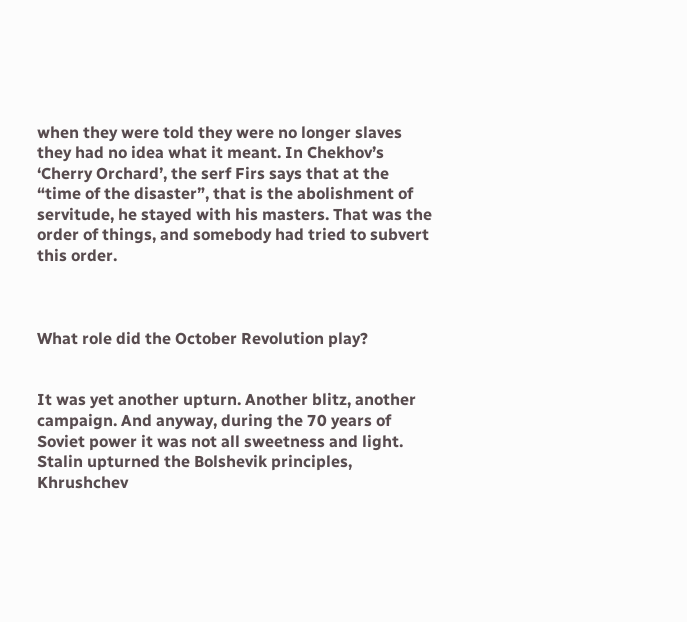when they were told they were no longer slaves they had no idea what it meant. In Chekhov’s ‘Cherry Orchard’, the serf Firs says that at the “time of the disaster”, that is the abolishment of servitude, he stayed with his masters. That was the order of things, and somebody had tried to subvert this order.



What role did the October Revolution play?


It was yet another upturn. Another blitz, another campaign. And anyway, during the 70 years of Soviet power it was not all sweetness and light. Stalin upturned the Bolshevik principles, Khrushchev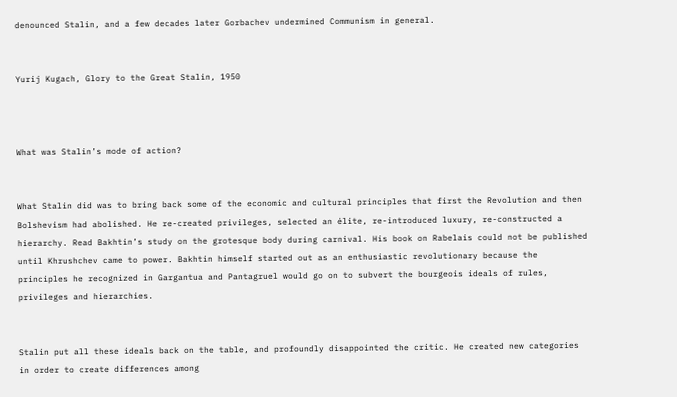denounced Stalin, and a few decades later Gorbachev undermined Communism in general.


Yurij Kugach, Glory to the Great Stalin, 1950



What was Stalin’s mode of action?


What Stalin did was to bring back some of the economic and cultural principles that first the Revolution and then Bolshevism had abolished. He re-created privileges, selected an élite, re-introduced luxury, re-constructed a hierarchy. Read Bakhtin’s study on the grotesque body during carnival. His book on Rabelais could not be published until Khrushchev came to power. Bakhtin himself started out as an enthusiastic revolutionary because the principles he recognized in Gargantua and Pantagruel would go on to subvert the bourgeois ideals of rules, privileges and hierarchies.


Stalin put all these ideals back on the table, and profoundly disappointed the critic. He created new categories in order to create differences among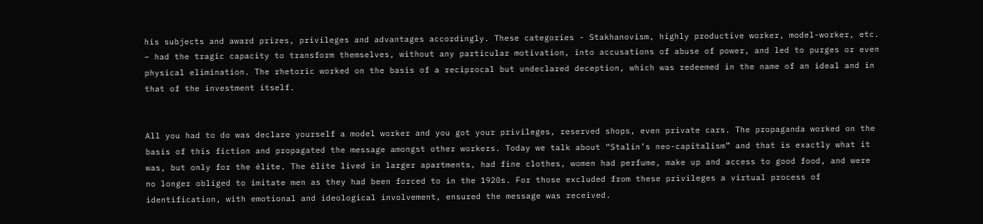his subjects and award prizes, privileges and advantages accordingly. These categories - Stakhanovism, highly productive worker, model-worker, etc. – had the tragic capacity to transform themselves, without any particular motivation, into accusations of abuse of power, and led to purges or even physical elimination. The rhetoric worked on the basis of a reciprocal but undeclared deception, which was redeemed in the name of an ideal and in that of the investment itself.


All you had to do was declare yourself a model worker and you got your privileges, reserved shops, even private cars. The propaganda worked on the basis of this fiction and propagated the message amongst other workers. Today we talk about “Stalin’s neo-capitalism” and that is exactly what it was, but only for the élite. The élite lived in larger apartments, had fine clothes, women had perfume, make up and access to good food, and were no longer obliged to imitate men as they had been forced to in the 1920s. For those excluded from these privileges a virtual process of identification, with emotional and ideological involvement, ensured the message was received.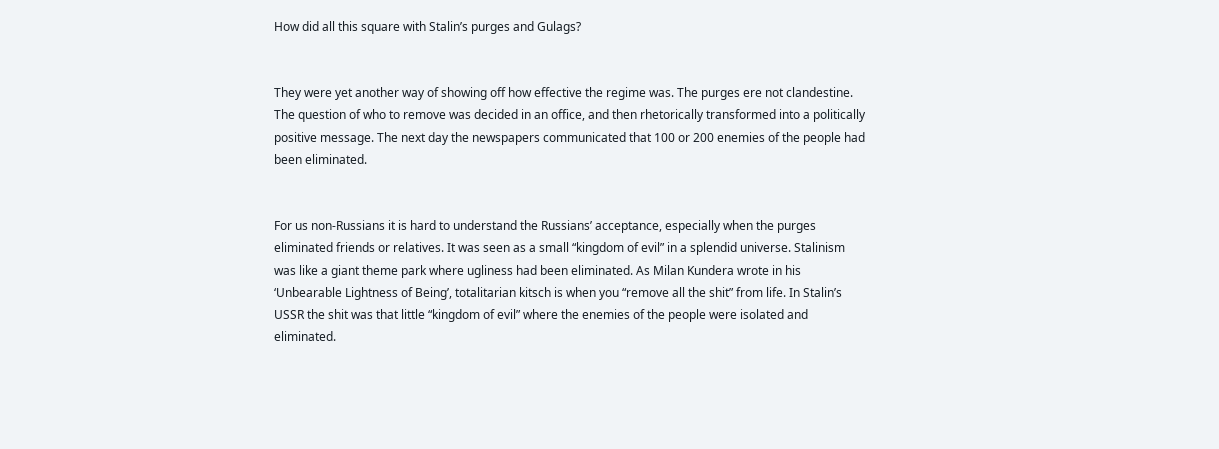How did all this square with Stalin’s purges and Gulags?


They were yet another way of showing off how effective the regime was. The purges ere not clandestine. The question of who to remove was decided in an office, and then rhetorically transformed into a politically positive message. The next day the newspapers communicated that 100 or 200 enemies of the people had been eliminated.


For us non-Russians it is hard to understand the Russians’ acceptance, especially when the purges eliminated friends or relatives. It was seen as a small “kingdom of evil” in a splendid universe. Stalinism was like a giant theme park where ugliness had been eliminated. As Milan Kundera wrote in his ‘Unbearable Lightness of Being’, totalitarian kitsch is when you “remove all the shit” from life. In Stalin’s USSR the shit was that little “kingdom of evil” where the enemies of the people were isolated and eliminated.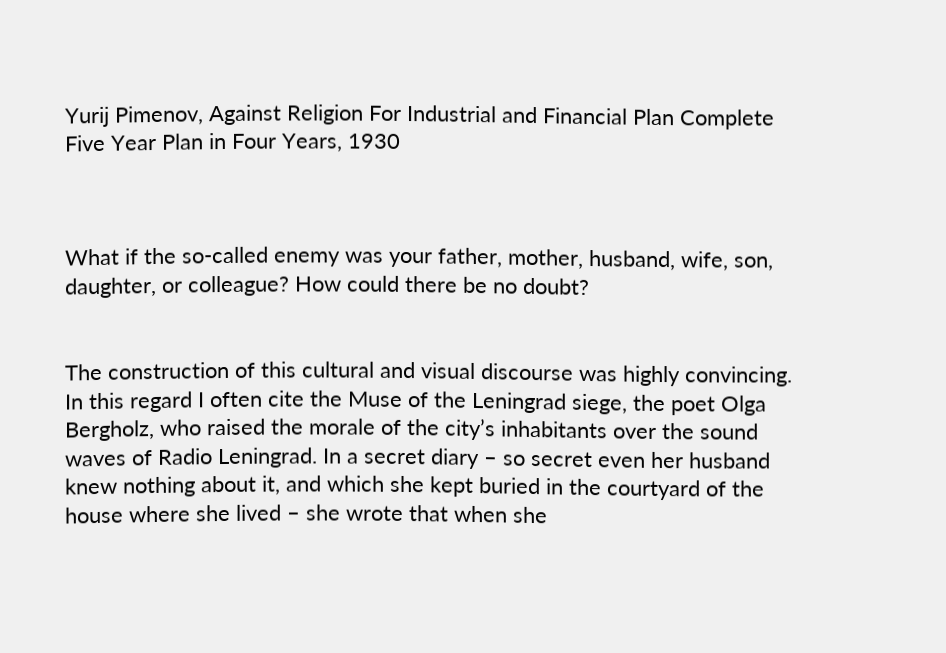Yurij Pimenov, Against Religion For Industrial and Financial Plan Complete Five Year Plan in Four Years, 1930



What if the so-called enemy was your father, mother, husband, wife, son, daughter, or colleague? How could there be no doubt?


The construction of this cultural and visual discourse was highly convincing. In this regard I often cite the Muse of the Leningrad siege, the poet Olga Bergholz, who raised the morale of the city’s inhabitants over the sound waves of Radio Leningrad. In a secret diary – so secret even her husband knew nothing about it, and which she kept buried in the courtyard of the house where she lived – she wrote that when she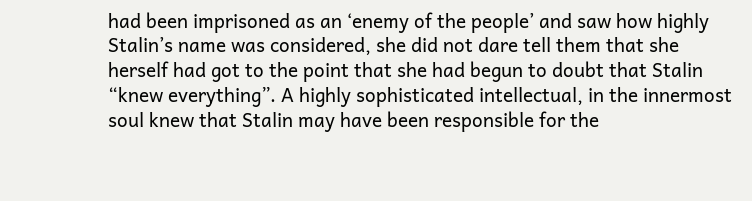had been imprisoned as an ‘enemy of the people’ and saw how highly Stalin’s name was considered, she did not dare tell them that she herself had got to the point that she had begun to doubt that Stalin “knew everything”. A highly sophisticated intellectual, in the innermost soul knew that Stalin may have been responsible for the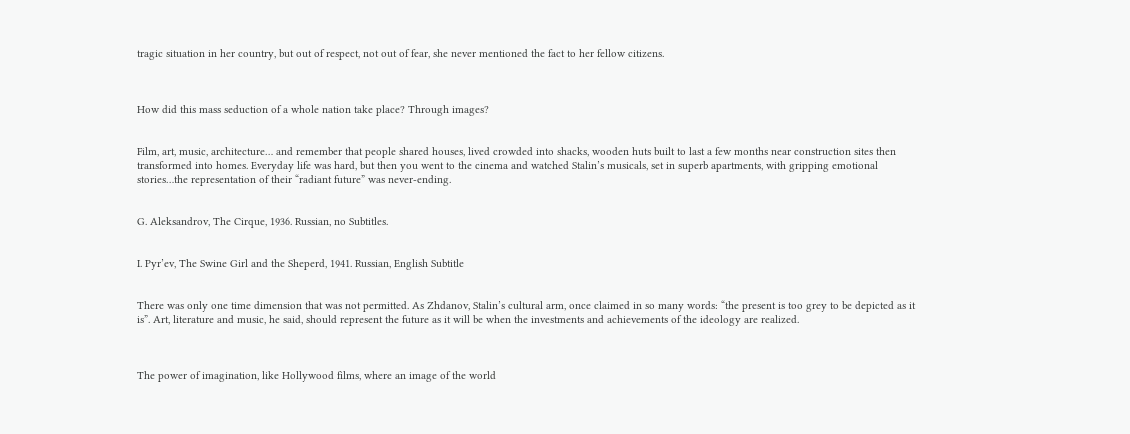tragic situation in her country, but out of respect, not out of fear, she never mentioned the fact to her fellow citizens.



How did this mass seduction of a whole nation take place? Through images?


Film, art, music, architecture… and remember that people shared houses, lived crowded into shacks, wooden huts built to last a few months near construction sites then transformed into homes. Everyday life was hard, but then you went to the cinema and watched Stalin’s musicals, set in superb apartments, with gripping emotional stories…the representation of their “radiant future” was never-ending.


G. Aleksandrov, The Cirque, 1936. Russian, no Subtitles.


I. Pyr’ev, The Swine Girl and the Sheperd, 1941. Russian, English Subtitle


There was only one time dimension that was not permitted. As Zhdanov, Stalin’s cultural arm, once claimed in so many words: “the present is too grey to be depicted as it is”. Art, literature and music, he said, should represent the future as it will be when the investments and achievements of the ideology are realized.



The power of imagination, like Hollywood films, where an image of the world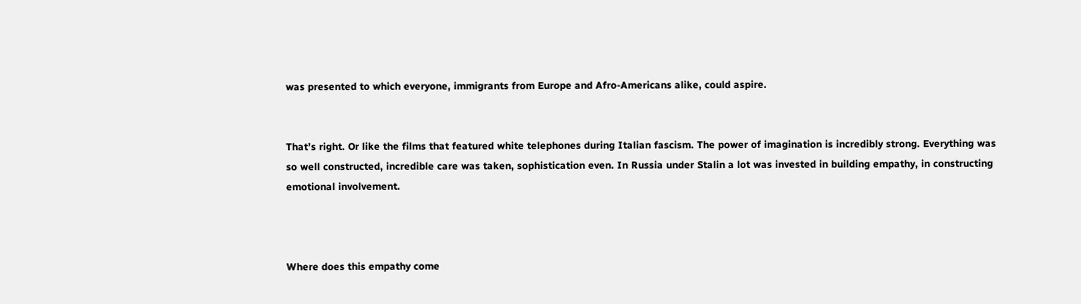was presented to which everyone, immigrants from Europe and Afro-Americans alike, could aspire.


That’s right. Or like the films that featured white telephones during Italian fascism. The power of imagination is incredibly strong. Everything was so well constructed, incredible care was taken, sophistication even. In Russia under Stalin a lot was invested in building empathy, in constructing emotional involvement.



Where does this empathy come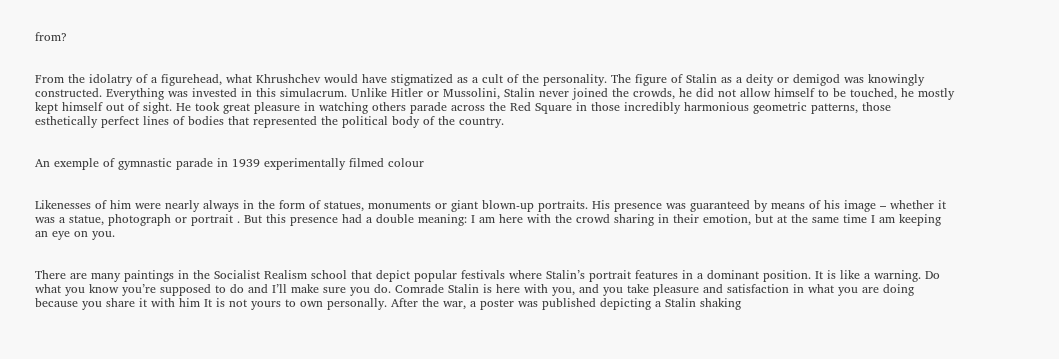from?


From the idolatry of a figurehead, what Khrushchev would have stigmatized as a cult of the personality. The figure of Stalin as a deity or demigod was knowingly constructed. Everything was invested in this simulacrum. Unlike Hitler or Mussolini, Stalin never joined the crowds, he did not allow himself to be touched, he mostly kept himself out of sight. He took great pleasure in watching others parade across the Red Square in those incredibly harmonious geometric patterns, those esthetically perfect lines of bodies that represented the political body of the country.


An exemple of gymnastic parade in 1939 experimentally filmed colour


Likenesses of him were nearly always in the form of statues, monuments or giant blown-up portraits. His presence was guaranteed by means of his image – whether it was a statue, photograph or portrait . But this presence had a double meaning: I am here with the crowd sharing in their emotion, but at the same time I am keeping an eye on you.


There are many paintings in the Socialist Realism school that depict popular festivals where Stalin’s portrait features in a dominant position. It is like a warning. Do what you know you’re supposed to do and I’ll make sure you do. Comrade Stalin is here with you, and you take pleasure and satisfaction in what you are doing because you share it with him It is not yours to own personally. After the war, a poster was published depicting a Stalin shaking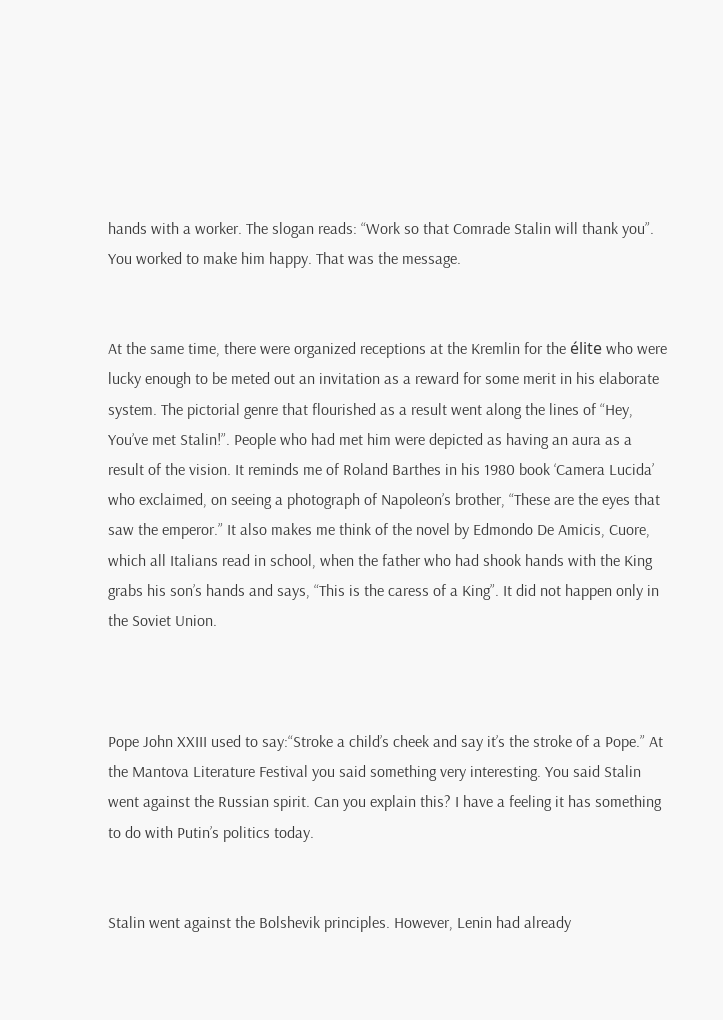hands with a worker. The slogan reads: “Work so that Comrade Stalin will thank you”. You worked to make him happy. That was the message.


At the same time, there were organized receptions at the Kremlin for the élite who were lucky enough to be meted out an invitation as a reward for some merit in his elaborate system. The pictorial genre that flourished as a result went along the lines of “Hey, You’ve met Stalin!”. People who had met him were depicted as having an aura as a result of the vision. It reminds me of Roland Barthes in his 1980 book ‘Camera Lucida’ who exclaimed, on seeing a photograph of Napoleon’s brother, “These are the eyes that saw the emperor.” It also makes me think of the novel by Edmondo De Amicis, Cuore, which all Italians read in school, when the father who had shook hands with the King grabs his son’s hands and says, “This is the caress of a King”. It did not happen only in the Soviet Union.



Pope John XXIII used to say:“Stroke a child’s cheek and say it’s the stroke of a Pope.” At the Mantova Literature Festival you said something very interesting. You said Stalin went against the Russian spirit. Can you explain this? I have a feeling it has something to do with Putin’s politics today.


Stalin went against the Bolshevik principles. However, Lenin had already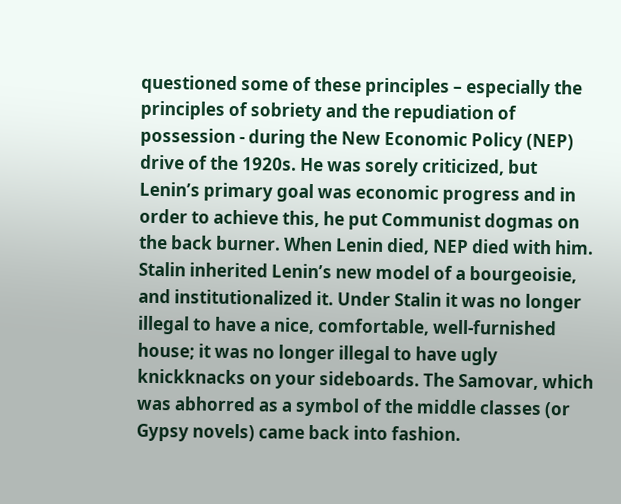questioned some of these principles – especially the principles of sobriety and the repudiation of possession - during the New Economic Policy (NEP) drive of the 1920s. He was sorely criticized, but Lenin’s primary goal was economic progress and in order to achieve this, he put Communist dogmas on the back burner. When Lenin died, NEP died with him. Stalin inherited Lenin’s new model of a bourgeoisie, and institutionalized it. Under Stalin it was no longer illegal to have a nice, comfortable, well-furnished house; it was no longer illegal to have ugly knickknacks on your sideboards. The Samovar, which was abhorred as a symbol of the middle classes (or Gypsy novels) came back into fashion.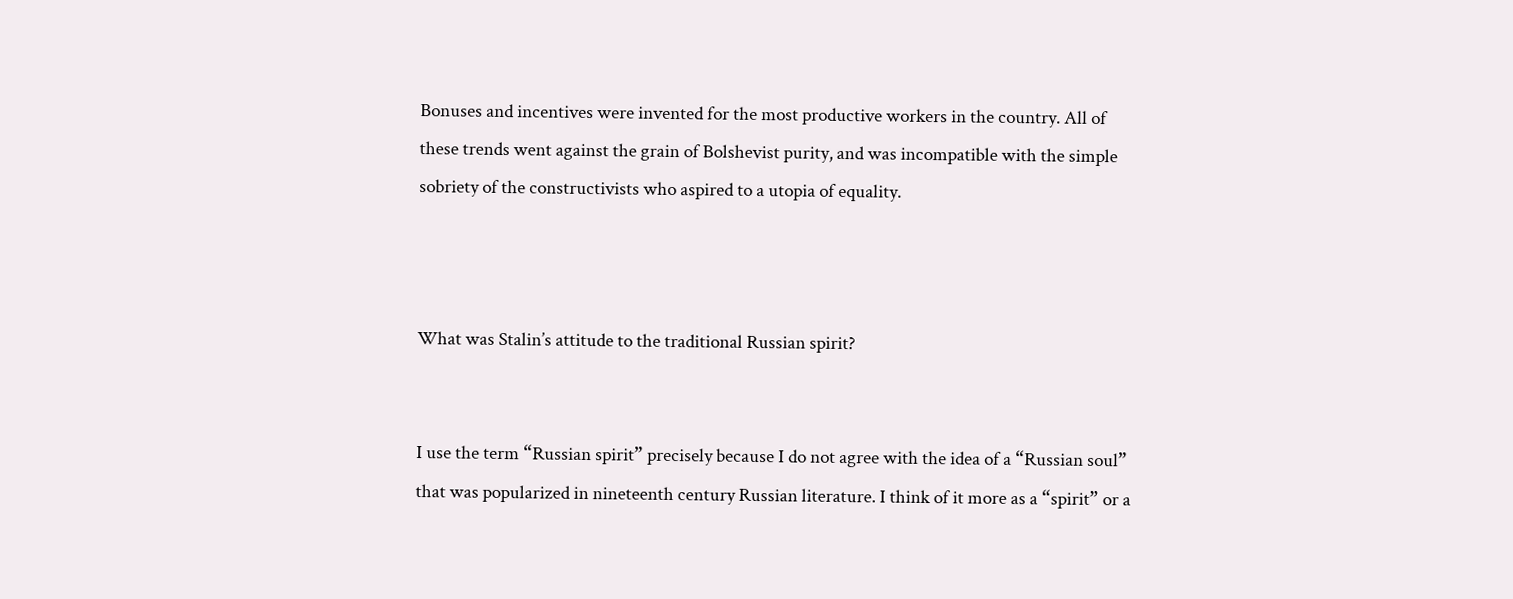Bonuses and incentives were invented for the most productive workers in the country. All of these trends went against the grain of Bolshevist purity, and was incompatible with the simple sobriety of the constructivists who aspired to a utopia of equality.



What was Stalin’s attitude to the traditional Russian spirit?


I use the term “Russian spirit” precisely because I do not agree with the idea of a “Russian soul” that was popularized in nineteenth century Russian literature. I think of it more as a “spirit” or a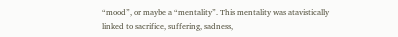“mood”, or maybe a “mentality”. This mentality was atavistically linked to sacrifice, suffering, sadness,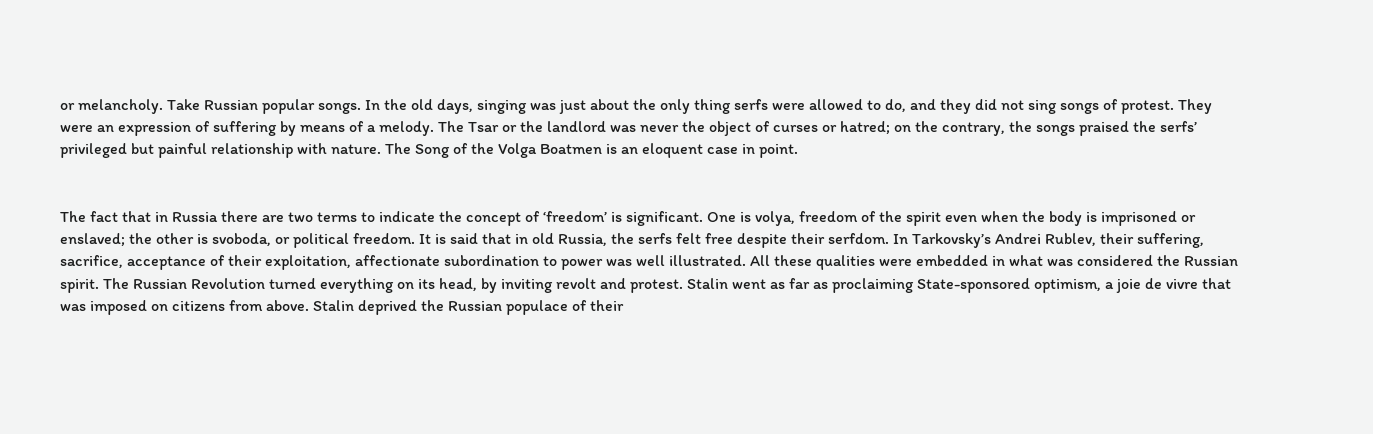or melancholy. Take Russian popular songs. In the old days, singing was just about the only thing serfs were allowed to do, and they did not sing songs of protest. They were an expression of suffering by means of a melody. The Tsar or the landlord was never the object of curses or hatred; on the contrary, the songs praised the serfs’ privileged but painful relationship with nature. The Song of the Volga Boatmen is an eloquent case in point.


The fact that in Russia there are two terms to indicate the concept of ‘freedom’ is significant. One is volya, freedom of the spirit even when the body is imprisoned or enslaved; the other is svoboda, or political freedom. It is said that in old Russia, the serfs felt free despite their serfdom. In Tarkovsky’s Andrei Rublev, their suffering, sacrifice, acceptance of their exploitation, affectionate subordination to power was well illustrated. All these qualities were embedded in what was considered the Russian spirit. The Russian Revolution turned everything on its head, by inviting revolt and protest. Stalin went as far as proclaiming State-sponsored optimism, a joie de vivre that was imposed on citizens from above. Stalin deprived the Russian populace of their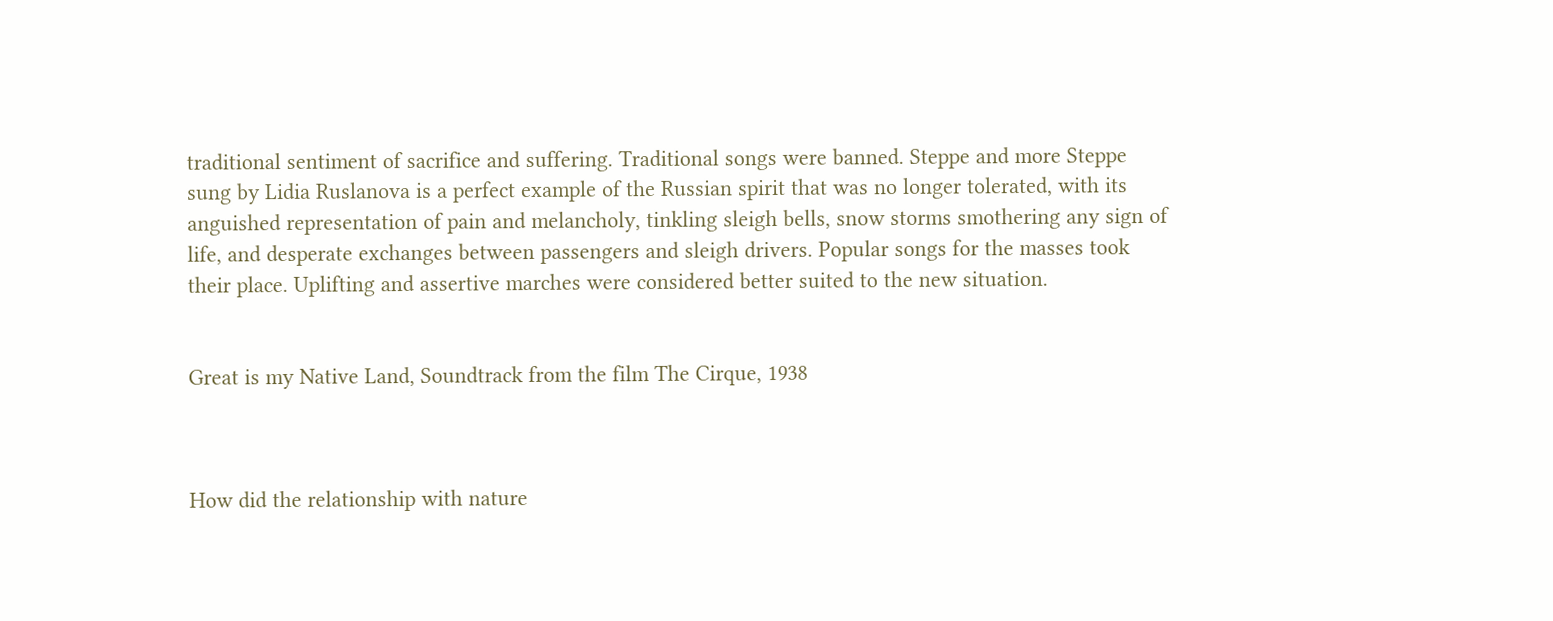traditional sentiment of sacrifice and suffering. Traditional songs were banned. Steppe and more Steppe sung by Lidia Ruslanova is a perfect example of the Russian spirit that was no longer tolerated, with its anguished representation of pain and melancholy, tinkling sleigh bells, snow storms smothering any sign of life, and desperate exchanges between passengers and sleigh drivers. Popular songs for the masses took their place. Uplifting and assertive marches were considered better suited to the new situation.


Great is my Native Land, Soundtrack from the film The Cirque, 1938



How did the relationship with nature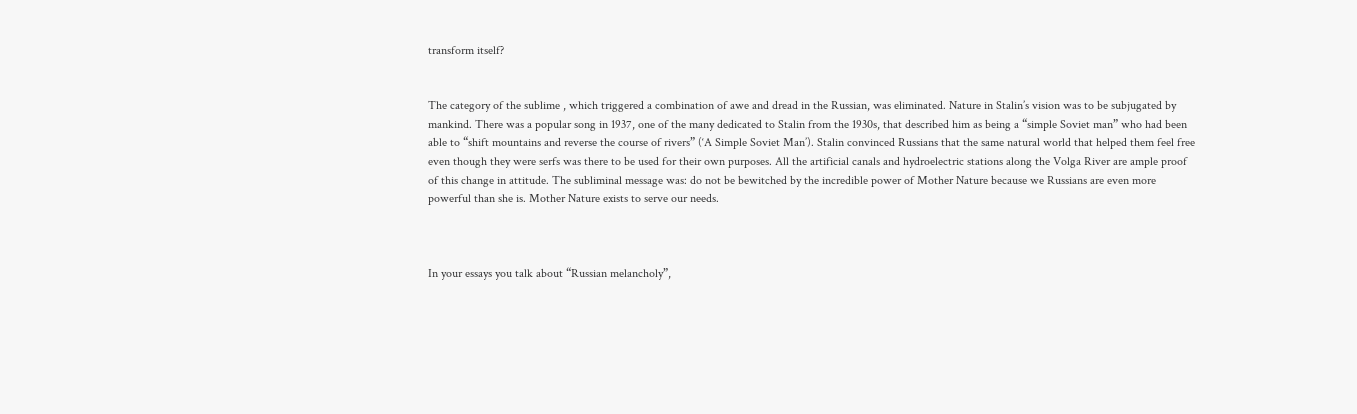transform itself?


The category of the sublime , which triggered a combination of awe and dread in the Russian, was eliminated. Nature in Stalin’s vision was to be subjugated by mankind. There was a popular song in 1937, one of the many dedicated to Stalin from the 1930s, that described him as being a “simple Soviet man” who had been able to “shift mountains and reverse the course of rivers” (‘A Simple Soviet Man’). Stalin convinced Russians that the same natural world that helped them feel free even though they were serfs was there to be used for their own purposes. All the artificial canals and hydroelectric stations along the Volga River are ample proof of this change in attitude. The subliminal message was: do not be bewitched by the incredible power of Mother Nature because we Russians are even more powerful than she is. Mother Nature exists to serve our needs.



In your essays you talk about “Russian melancholy”,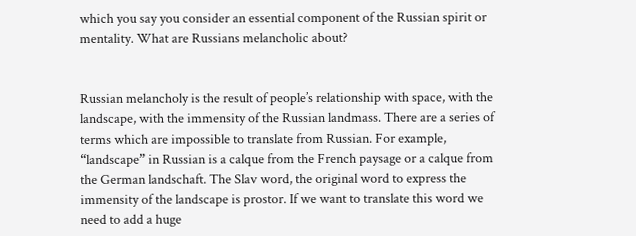which you say you consider an essential component of the Russian spirit or mentality. What are Russians melancholic about?


Russian melancholy is the result of people’s relationship with space, with the landscape, with the immensity of the Russian landmass. There are a series of terms which are impossible to translate from Russian. For example, “landscape” in Russian is a calque from the French paysage or a calque from the German landschaft. The Slav word, the original word to express the immensity of the landscape is prostor. If we want to translate this word we need to add a huge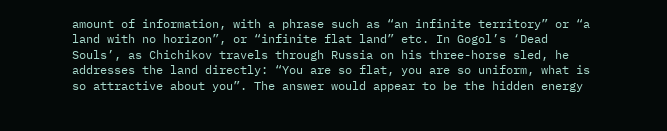amount of information, with a phrase such as “an infinite territory” or “a land with no horizon”, or “infinite flat land” etc. In Gogol’s ‘Dead Souls’, as Chichikov travels through Russia on his three-horse sled, he addresses the land directly: “You are so flat, you are so uniform, what is so attractive about you”. The answer would appear to be the hidden energy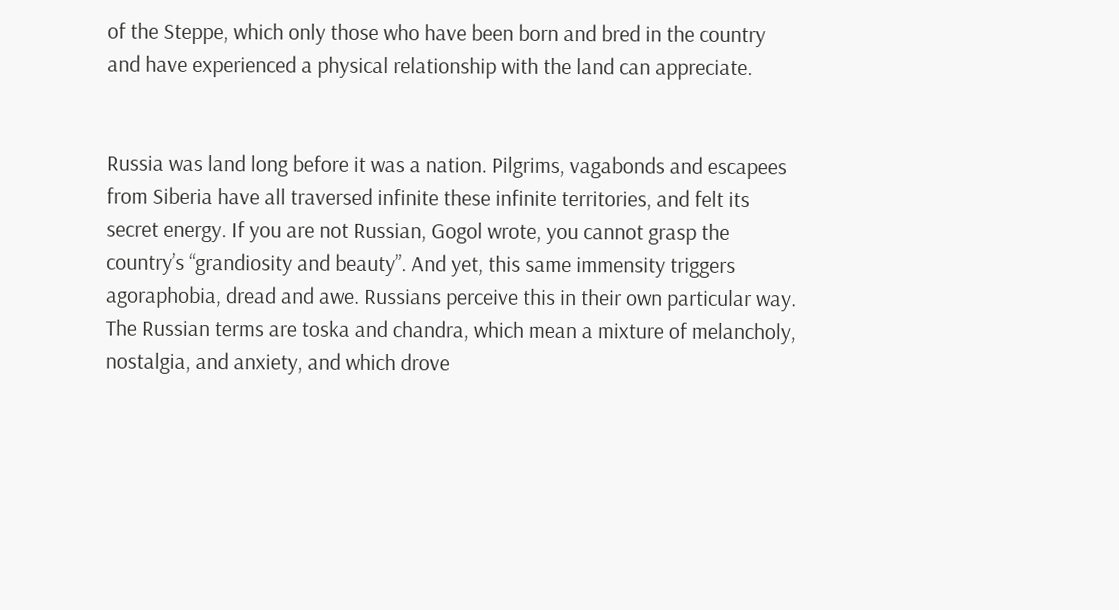of the Steppe, which only those who have been born and bred in the country and have experienced a physical relationship with the land can appreciate.


Russia was land long before it was a nation. Pilgrims, vagabonds and escapees from Siberia have all traversed infinite these infinite territories, and felt its secret energy. If you are not Russian, Gogol wrote, you cannot grasp the country’s “grandiosity and beauty”. And yet, this same immensity triggers agoraphobia, dread and awe. Russians perceive this in their own particular way. The Russian terms are toska and chandra, which mean a mixture of melancholy, nostalgia, and anxiety, and which drove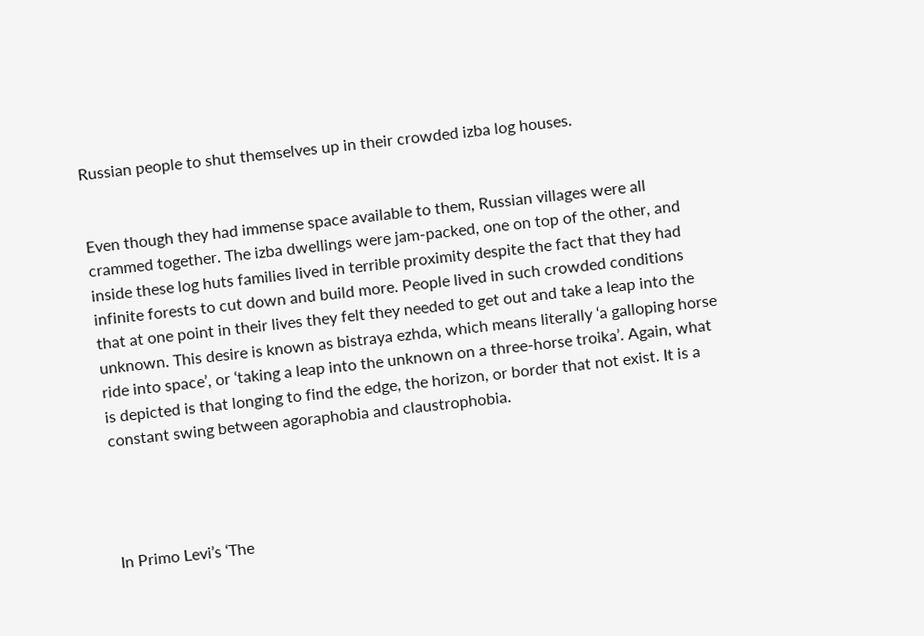Russian people to shut themselves up in their crowded izba log houses.


Even though they had immense space available to them, Russian villages were all crammed together. The izba dwellings were jam-packed, one on top of the other, and inside these log huts families lived in terrible proximity despite the fact that they had infinite forests to cut down and build more. People lived in such crowded conditions that at one point in their lives they felt they needed to get out and take a leap into the unknown. This desire is known as bistraya ezhda, which means literally ‘a galloping horse ride into space’, or ‘taking a leap into the unknown on a three-horse troika’. Again, what is depicted is that longing to find the edge, the horizon, or border that not exist. It is a constant swing between agoraphobia and claustrophobia.




In Primo Levi’s ‘The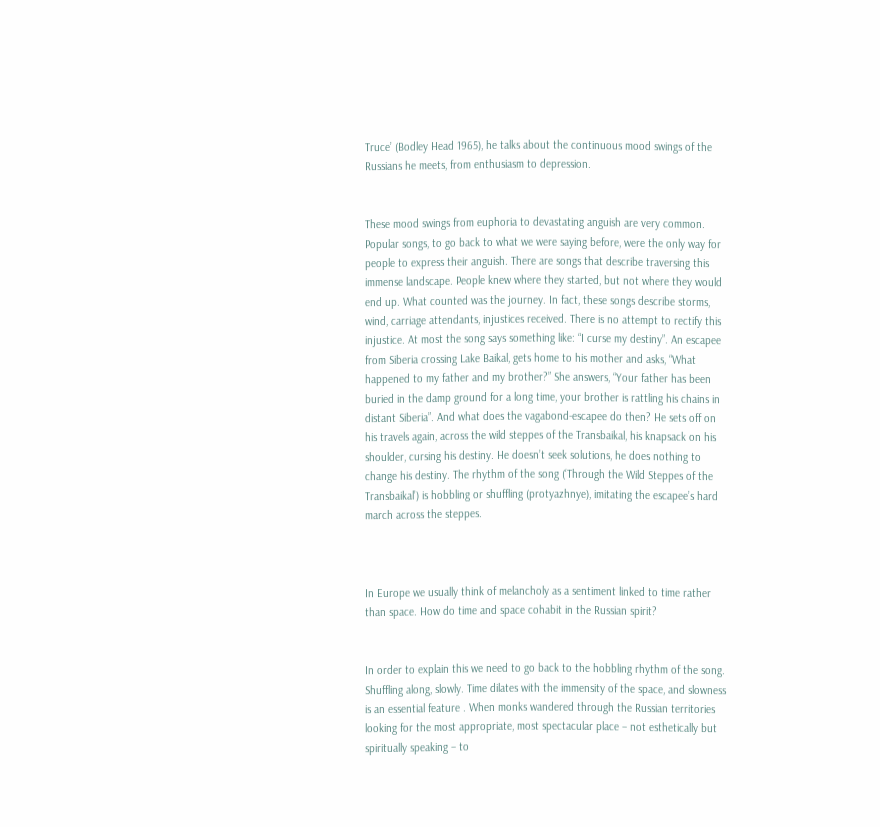Truce’ (Bodley Head 1965), he talks about the continuous mood swings of the Russians he meets, from enthusiasm to depression.


These mood swings from euphoria to devastating anguish are very common. Popular songs, to go back to what we were saying before, were the only way for people to express their anguish. There are songs that describe traversing this immense landscape. People knew where they started, but not where they would end up. What counted was the journey. In fact, these songs describe storms, wind, carriage attendants, injustices received. There is no attempt to rectify this injustice. At most the song says something like: “I curse my destiny”. An escapee from Siberia crossing Lake Baikal, gets home to his mother and asks, “What happened to my father and my brother?” She answers, “Your father has been buried in the damp ground for a long time, your brother is rattling his chains in distant Siberia”. And what does the vagabond-escapee do then? He sets off on his travels again, across the wild steppes of the Transbaikal, his knapsack on his shoulder, cursing his destiny. He doesn’t seek solutions, he does nothing to change his destiny. The rhythm of the song (‘Through the Wild Steppes of the Transbaikal’) is hobbling or shuffling (protyazhnye), imitating the escapee’s hard march across the steppes.



In Europe we usually think of melancholy as a sentiment linked to time rather than space. How do time and space cohabit in the Russian spirit?


In order to explain this we need to go back to the hobbling rhythm of the song. Shuffling along, slowly. Time dilates with the immensity of the space, and slowness is an essential feature . When monks wandered through the Russian territories looking for the most appropriate, most spectacular place – not esthetically but spiritually speaking – to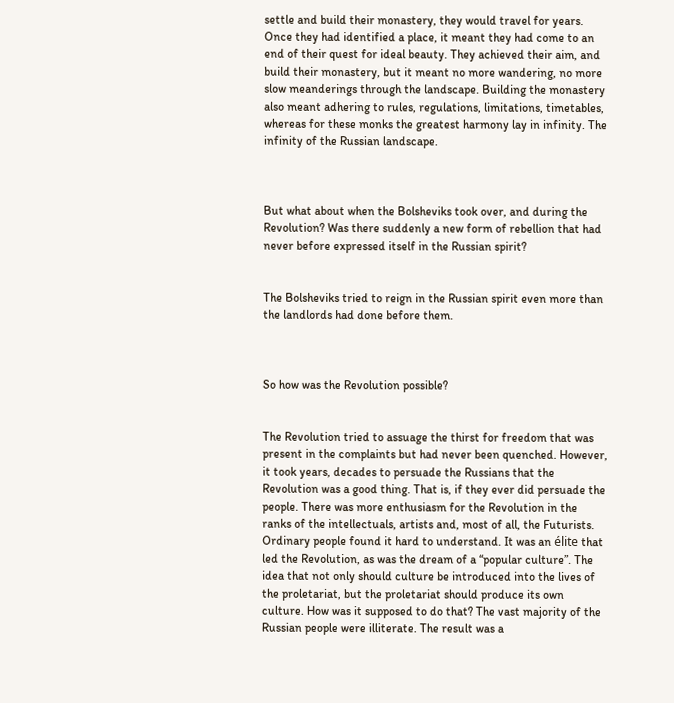settle and build their monastery, they would travel for years. Once they had identified a place, it meant they had come to an end of their quest for ideal beauty. They achieved their aim, and build their monastery, but it meant no more wandering, no more slow meanderings through the landscape. Building the monastery also meant adhering to rules, regulations, limitations, timetables, whereas for these monks the greatest harmony lay in infinity. The infinity of the Russian landscape.



But what about when the Bolsheviks took over, and during the Revolution? Was there suddenly a new form of rebellion that had never before expressed itself in the Russian spirit?


The Bolsheviks tried to reign in the Russian spirit even more than the landlords had done before them.



So how was the Revolution possible?


The Revolution tried to assuage the thirst for freedom that was present in the complaints but had never been quenched. However, it took years, decades to persuade the Russians that the Revolution was a good thing. That is, if they ever did persuade the people. There was more enthusiasm for the Revolution in the ranks of the intellectuals, artists and, most of all, the Futurists. Ordinary people found it hard to understand. It was an élite that led the Revolution, as was the dream of a “popular culture”. The idea that not only should culture be introduced into the lives of the proletariat, but the proletariat should produce its own culture. How was it supposed to do that? The vast majority of the Russian people were illiterate. The result was a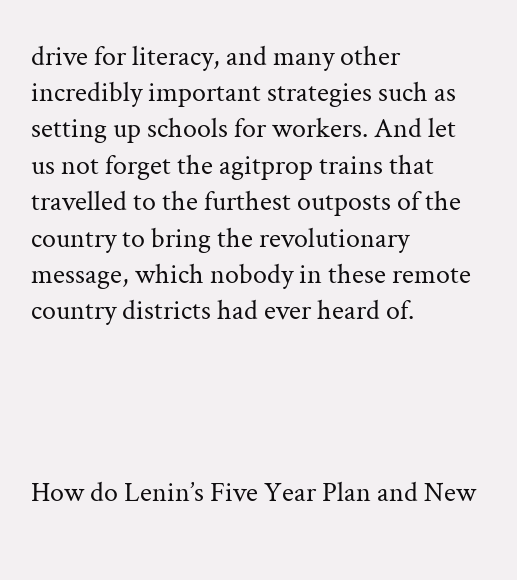drive for literacy, and many other incredibly important strategies such as setting up schools for workers. And let us not forget the agitprop trains that travelled to the furthest outposts of the country to bring the revolutionary message, which nobody in these remote country districts had ever heard of.




How do Lenin’s Five Year Plan and New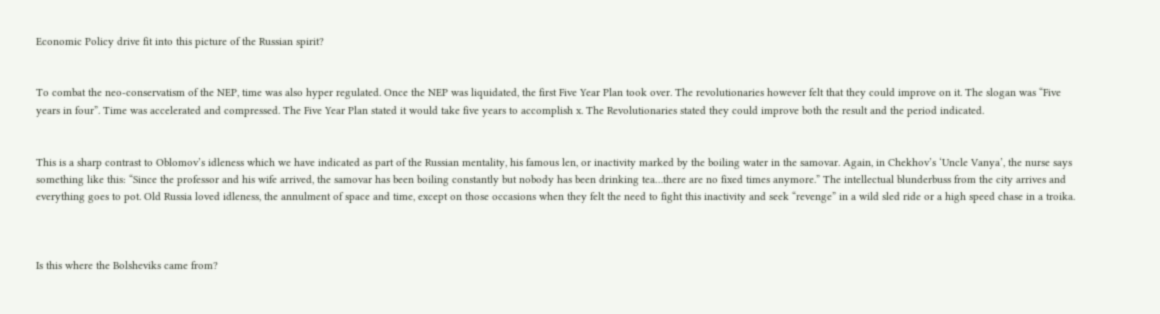Economic Policy drive fit into this picture of the Russian spirit?


To combat the neo-conservatism of the NEP, time was also hyper regulated. Once the NEP was liquidated, the first Five Year Plan took over. The revolutionaries however felt that they could improve on it. The slogan was “Five years in four”. Time was accelerated and compressed. The Five Year Plan stated it would take five years to accomplish x. The Revolutionaries stated they could improve both the result and the period indicated.


This is a sharp contrast to Oblomov’s idleness which we have indicated as part of the Russian mentality, his famous len, or inactivity marked by the boiling water in the samovar. Again, in Chekhov’s ‘Uncle Vanya’, the nurse says something like this: “Since the professor and his wife arrived, the samovar has been boiling constantly but nobody has been drinking tea…there are no fixed times anymore.” The intellectual blunderbuss from the city arrives and everything goes to pot. Old Russia loved idleness, the annulment of space and time, except on those occasions when they felt the need to fight this inactivity and seek “revenge” in a wild sled ride or a high speed chase in a troika.



Is this where the Bolsheviks came from?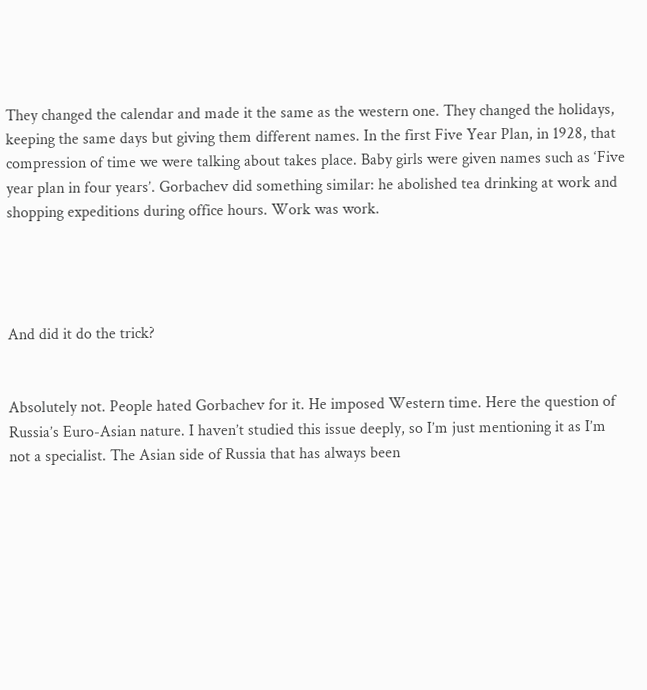They changed the calendar and made it the same as the western one. They changed the holidays, keeping the same days but giving them different names. In the first Five Year Plan, in 1928, that compression of time we were talking about takes place. Baby girls were given names such as ‘Five year plan in four years’. Gorbachev did something similar: he abolished tea drinking at work and shopping expeditions during office hours. Work was work.




And did it do the trick?


Absolutely not. People hated Gorbachev for it. He imposed Western time. Here the question of Russia’s Euro-Asian nature. I haven’t studied this issue deeply, so I’m just mentioning it as I’m not a specialist. The Asian side of Russia that has always been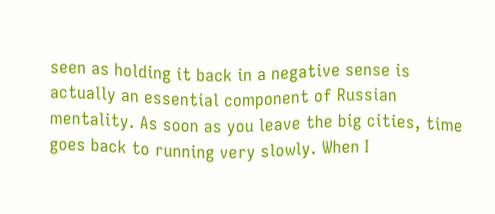seen as holding it back in a negative sense is actually an essential component of Russian mentality. As soon as you leave the big cities, time goes back to running very slowly. When I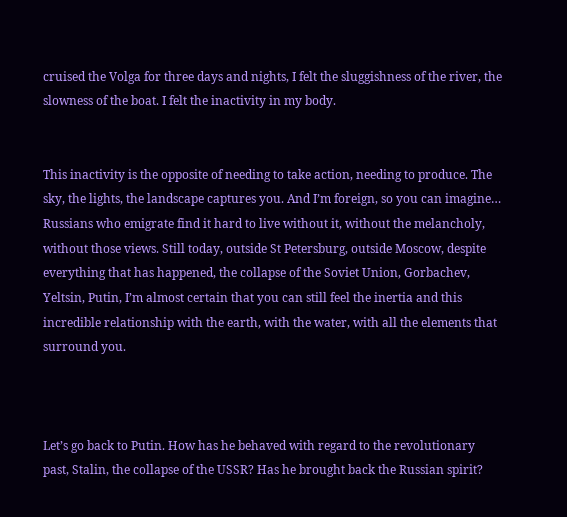cruised the Volga for three days and nights, I felt the sluggishness of the river, the slowness of the boat. I felt the inactivity in my body.


This inactivity is the opposite of needing to take action, needing to produce. The sky, the lights, the landscape captures you. And I’m foreign, so you can imagine… Russians who emigrate find it hard to live without it, without the melancholy, without those views. Still today, outside St Petersburg, outside Moscow, despite everything that has happened, the collapse of the Soviet Union, Gorbachev, Yeltsin, Putin, I’m almost certain that you can still feel the inertia and this incredible relationship with the earth, with the water, with all the elements that surround you.



Let’s go back to Putin. How has he behaved with regard to the revolutionary past, Stalin, the collapse of the USSR? Has he brought back the Russian spirit?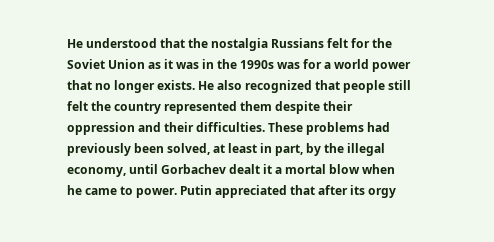He understood that the nostalgia Russians felt for the Soviet Union as it was in the 1990s was for a world power that no longer exists. He also recognized that people still felt the country represented them despite their oppression and their difficulties. These problems had previously been solved, at least in part, by the illegal economy, until Gorbachev dealt it a mortal blow when he came to power. Putin appreciated that after its orgy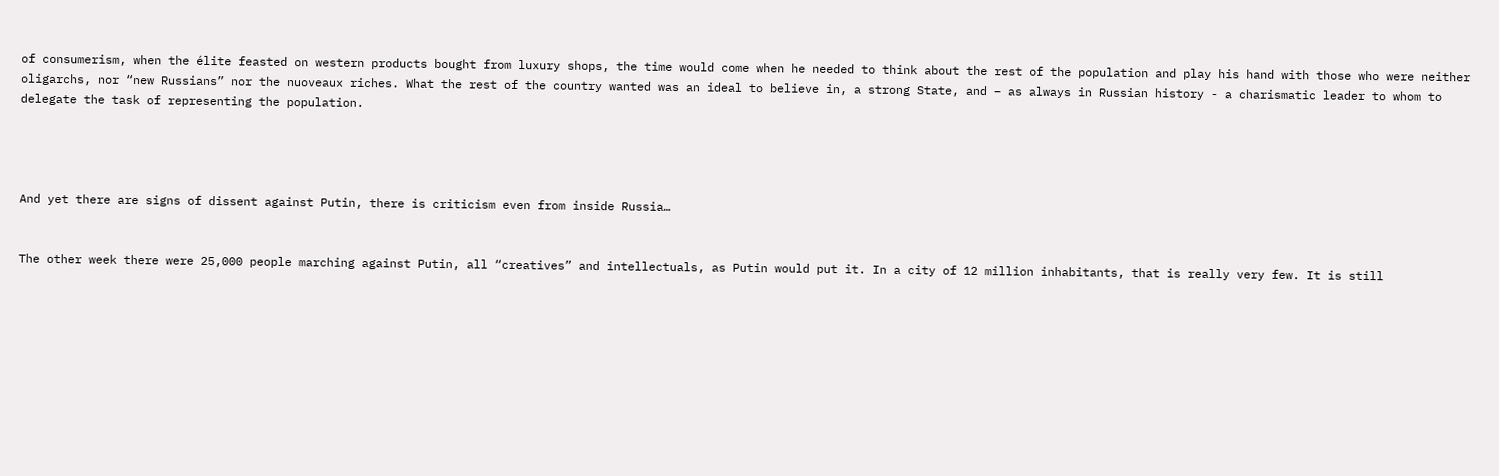of consumerism, when the élite feasted on western products bought from luxury shops, the time would come when he needed to think about the rest of the population and play his hand with those who were neither oligarchs, nor “new Russians” nor the nuoveaux riches. What the rest of the country wanted was an ideal to believe in, a strong State, and – as always in Russian history - a charismatic leader to whom to delegate the task of representing the population.




And yet there are signs of dissent against Putin, there is criticism even from inside Russia…


The other week there were 25,000 people marching against Putin, all “creatives” and intellectuals, as Putin would put it. In a city of 12 million inhabitants, that is really very few. It is still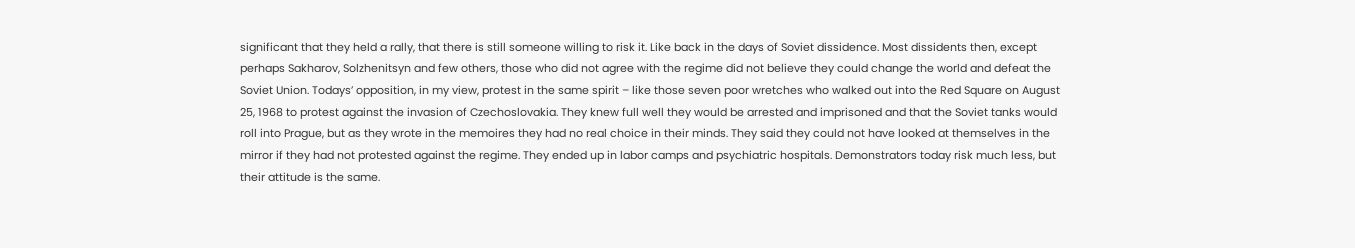significant that they held a rally, that there is still someone willing to risk it. Like back in the days of Soviet dissidence. Most dissidents then, except perhaps Sakharov, Solzhenitsyn and few others, those who did not agree with the regime did not believe they could change the world and defeat the Soviet Union. Todays’ opposition, in my view, protest in the same spirit – like those seven poor wretches who walked out into the Red Square on August 25, 1968 to protest against the invasion of Czechoslovakia. They knew full well they would be arrested and imprisoned and that the Soviet tanks would roll into Prague, but as they wrote in the memoires they had no real choice in their minds. They said they could not have looked at themselves in the mirror if they had not protested against the regime. They ended up in labor camps and psychiatric hospitals. Demonstrators today risk much less, but their attitude is the same.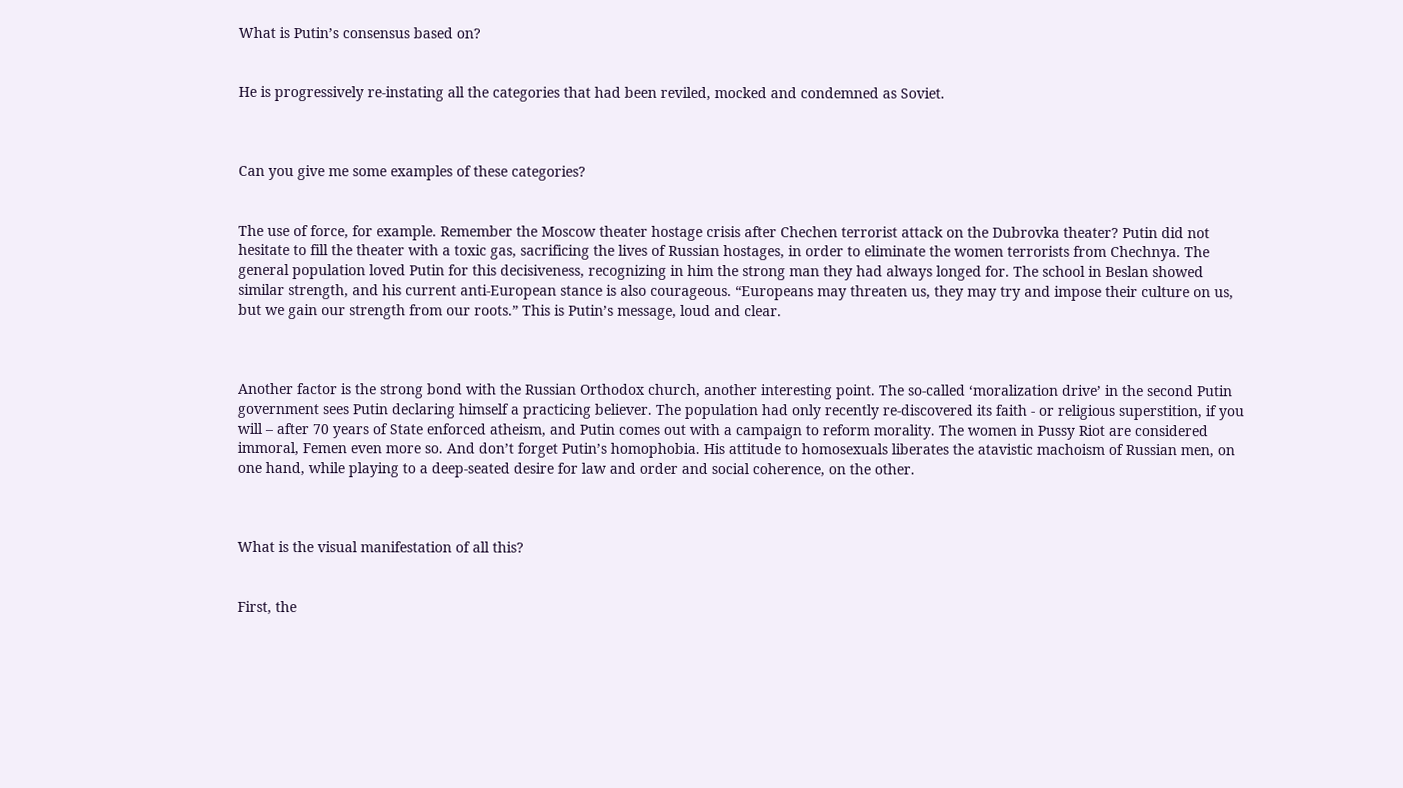What is Putin’s consensus based on?


He is progressively re-instating all the categories that had been reviled, mocked and condemned as Soviet.



Can you give me some examples of these categories?


The use of force, for example. Remember the Moscow theater hostage crisis after Chechen terrorist attack on the Dubrovka theater? Putin did not hesitate to fill the theater with a toxic gas, sacrificing the lives of Russian hostages, in order to eliminate the women terrorists from Chechnya. The general population loved Putin for this decisiveness, recognizing in him the strong man they had always longed for. The school in Beslan showed similar strength, and his current anti-European stance is also courageous. “Europeans may threaten us, they may try and impose their culture on us, but we gain our strength from our roots.” This is Putin’s message, loud and clear.



Another factor is the strong bond with the Russian Orthodox church, another interesting point. The so-called ‘moralization drive’ in the second Putin government sees Putin declaring himself a practicing believer. The population had only recently re-discovered its faith - or religious superstition, if you will – after 70 years of State enforced atheism, and Putin comes out with a campaign to reform morality. The women in Pussy Riot are considered immoral, Femen even more so. And don’t forget Putin’s homophobia. His attitude to homosexuals liberates the atavistic machoism of Russian men, on one hand, while playing to a deep-seated desire for law and order and social coherence, on the other.



What is the visual manifestation of all this?


First, the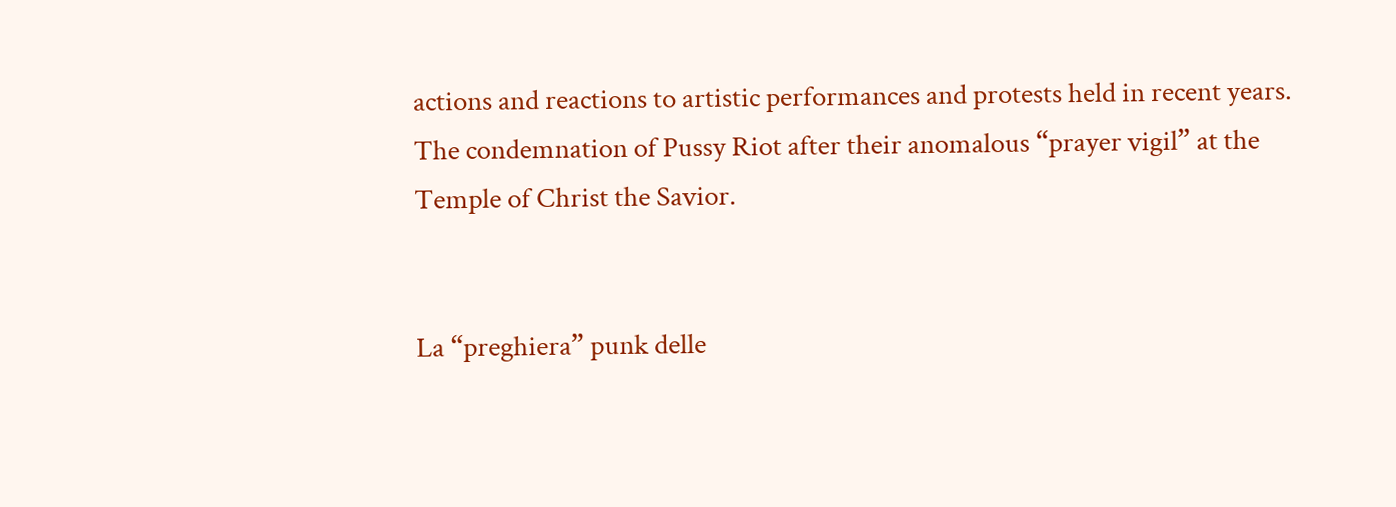actions and reactions to artistic performances and protests held in recent years. The condemnation of Pussy Riot after their anomalous “prayer vigil” at the Temple of Christ the Savior.


La “preghiera” punk delle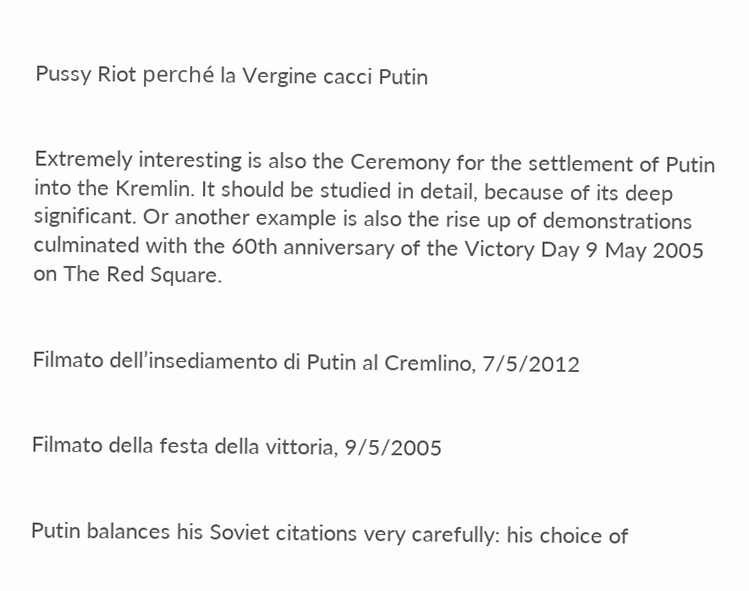Pussy Riot perché la Vergine cacci Putin


Extremely interesting is also the Ceremony for the settlement of Putin into the Kremlin. It should be studied in detail, because of its deep significant. Or another example is also the rise up of demonstrations culminated with the 60th anniversary of the Victory Day 9 May 2005 on The Red Square.


Filmato dell’insediamento di Putin al Cremlino, 7/5/2012


Filmato della festa della vittoria, 9/5/2005


Putin balances his Soviet citations very carefully: his choice of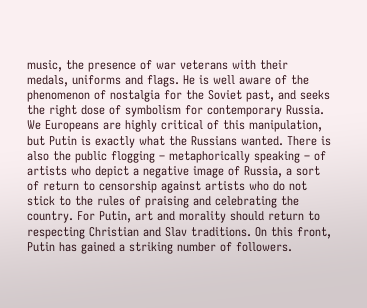music, the presence of war veterans with their medals, uniforms and flags. He is well aware of the phenomenon of nostalgia for the Soviet past, and seeks the right dose of symbolism for contemporary Russia. We Europeans are highly critical of this manipulation, but Putin is exactly what the Russians wanted. There is also the public flogging – metaphorically speaking – of artists who depict a negative image of Russia, a sort of return to censorship against artists who do not stick to the rules of praising and celebrating the country. For Putin, art and morality should return to respecting Christian and Slav traditions. On this front, Putin has gained a striking number of followers.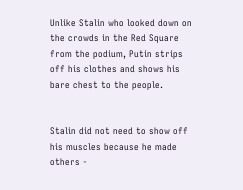Unlike Stalin who looked down on the crowds in the Red Square from the podium, Putin strips off his clothes and shows his bare chest to the people.


Stalin did not need to show off his muscles because he made others -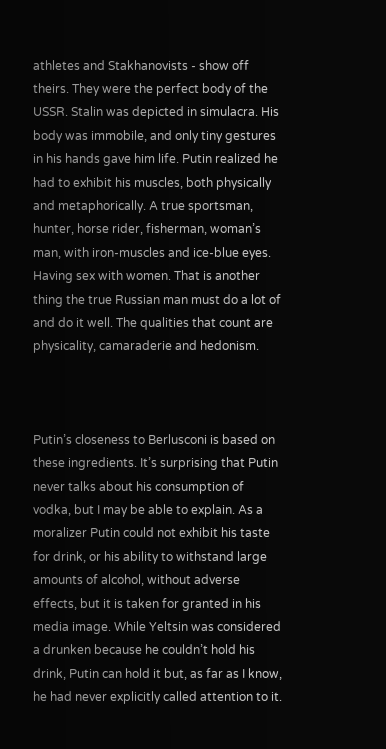athletes and Stakhanovists - show off theirs. They were the perfect body of the USSR. Stalin was depicted in simulacra. His body was immobile, and only tiny gestures in his hands gave him life. Putin realized he had to exhibit his muscles, both physically and metaphorically. A true sportsman, hunter, horse rider, fisherman, woman’s man, with iron-muscles and ice-blue eyes. Having sex with women. That is another thing the true Russian man must do a lot of and do it well. The qualities that count are physicality, camaraderie and hedonism.



Putin’s closeness to Berlusconi is based on these ingredients. It’s surprising that Putin never talks about his consumption of vodka, but I may be able to explain. As a moralizer Putin could not exhibit his taste for drink, or his ability to withstand large amounts of alcohol, without adverse effects, but it is taken for granted in his media image. While Yeltsin was considered a drunken because he couldn’t hold his drink, Putin can hold it but, as far as I know, he had never explicitly called attention to it.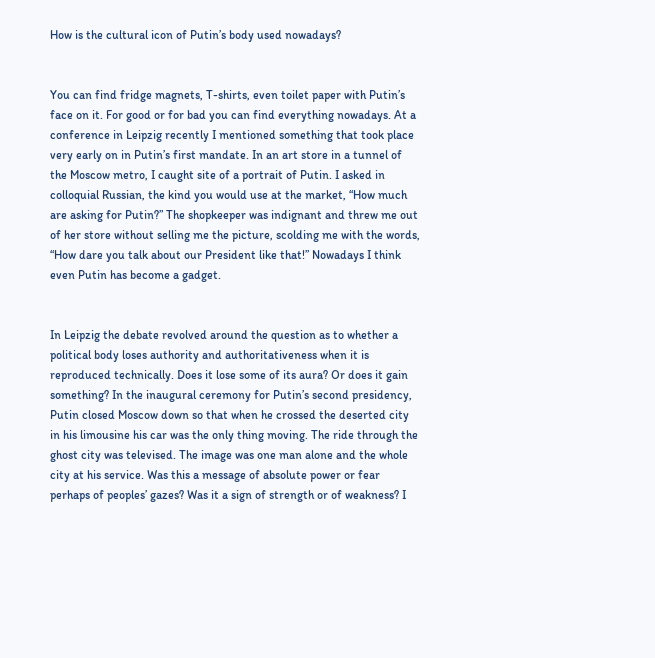How is the cultural icon of Putin’s body used nowadays?


You can find fridge magnets, T-shirts, even toilet paper with Putin’s face on it. For good or for bad you can find everything nowadays. At a conference in Leipzig recently I mentioned something that took place very early on in Putin’s first mandate. In an art store in a tunnel of the Moscow metro, I caught site of a portrait of Putin. I asked in colloquial Russian, the kind you would use at the market, “How much are asking for Putin?” The shopkeeper was indignant and threw me out of her store without selling me the picture, scolding me with the words, “How dare you talk about our President like that!” Nowadays I think even Putin has become a gadget.


In Leipzig the debate revolved around the question as to whether a political body loses authority and authoritativeness when it is reproduced technically. Does it lose some of its aura? Or does it gain something? In the inaugural ceremony for Putin’s second presidency, Putin closed Moscow down so that when he crossed the deserted city in his limousine his car was the only thing moving. The ride through the ghost city was televised. The image was one man alone and the whole city at his service. Was this a message of absolute power or fear perhaps of peoples’ gazes? Was it a sign of strength or of weakness? I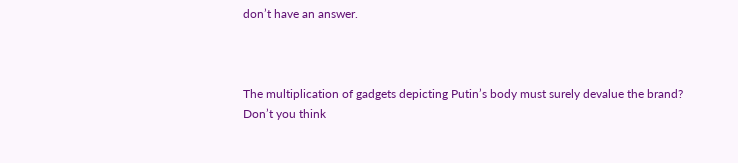don’t have an answer.



The multiplication of gadgets depicting Putin’s body must surely devalue the brand? Don’t you think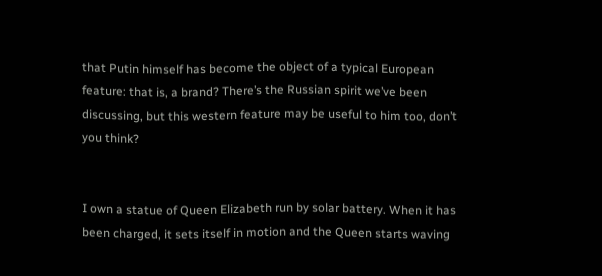that Putin himself has become the object of a typical European feature: that is, a brand? There’s the Russian spirit we’ve been discussing, but this western feature may be useful to him too, don’t you think?


I own a statue of Queen Elizabeth run by solar battery. When it has been charged, it sets itself in motion and the Queen starts waving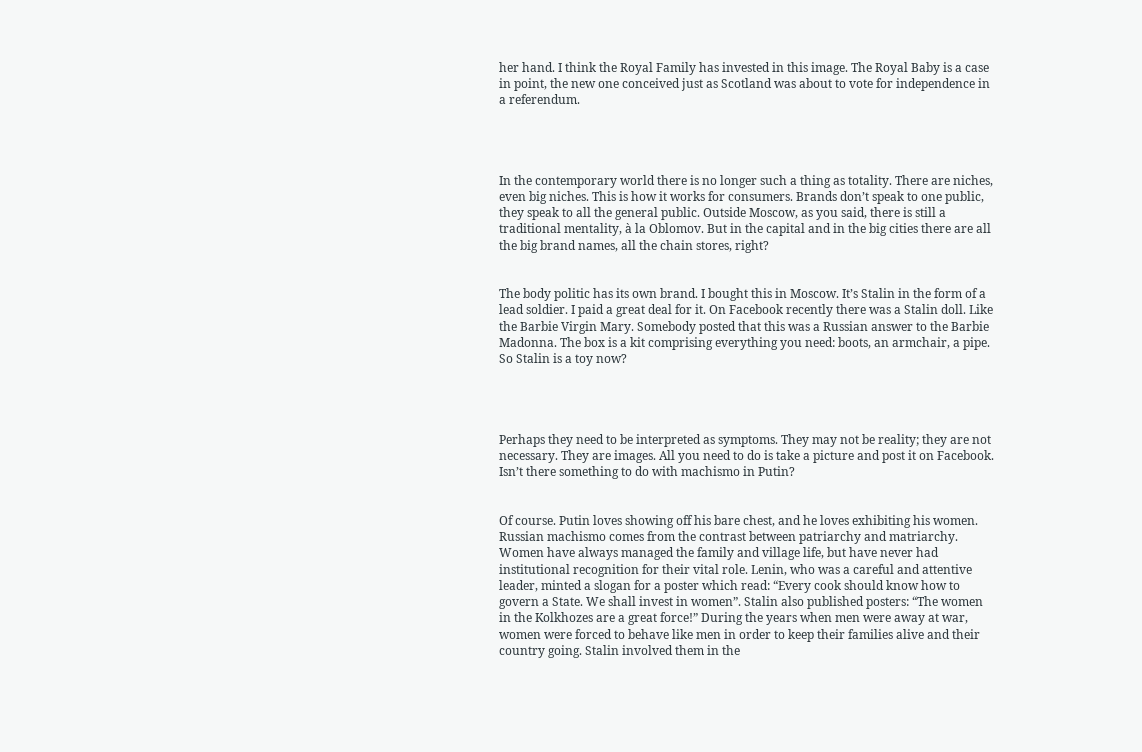her hand. I think the Royal Family has invested in this image. The Royal Baby is a case in point, the new one conceived just as Scotland was about to vote for independence in a referendum.




In the contemporary world there is no longer such a thing as totality. There are niches, even big niches. This is how it works for consumers. Brands don’t speak to one public, they speak to all the general public. Outside Moscow, as you said, there is still a traditional mentality, à la Oblomov. But in the capital and in the big cities there are all the big brand names, all the chain stores, right?


The body politic has its own brand. I bought this in Moscow. It’s Stalin in the form of a lead soldier. I paid a great deal for it. On Facebook recently there was a Stalin doll. Like the Barbie Virgin Mary. Somebody posted that this was a Russian answer to the Barbie Madonna. The box is a kit comprising everything you need: boots, an armchair, a pipe. So Stalin is a toy now?




Perhaps they need to be interpreted as symptoms. They may not be reality; they are not necessary. They are images. All you need to do is take a picture and post it on Facebook. Isn’t there something to do with machismo in Putin?


Of course. Putin loves showing off his bare chest, and he loves exhibiting his women. Russian machismo comes from the contrast between patriarchy and matriarchy. Women have always managed the family and village life, but have never had institutional recognition for their vital role. Lenin, who was a careful and attentive leader, minted a slogan for a poster which read: “Every cook should know how to govern a State. We shall invest in women”. Stalin also published posters: “The women in the Kolkhozes are a great force!” During the years when men were away at war, women were forced to behave like men in order to keep their families alive and their country going. Stalin involved them in the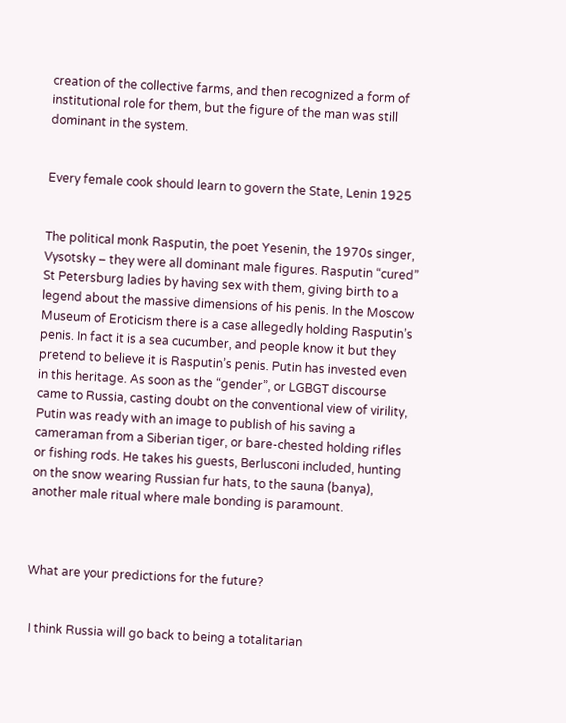creation of the collective farms, and then recognized a form of institutional role for them, but the figure of the man was still dominant in the system.


Every female cook should learn to govern the State, Lenin 1925


The political monk Rasputin, the poet Yesenin, the 1970s singer, Vysotsky – they were all dominant male figures. Rasputin “cured” St Petersburg ladies by having sex with them, giving birth to a legend about the massive dimensions of his penis. In the Moscow Museum of Eroticism there is a case allegedly holding Rasputin’s penis. In fact it is a sea cucumber, and people know it but they pretend to believe it is Rasputin’s penis. Putin has invested even in this heritage. As soon as the “gender”, or LGBGT discourse came to Russia, casting doubt on the conventional view of virility, Putin was ready with an image to publish of his saving a cameraman from a Siberian tiger, or bare-chested holding rifles or fishing rods. He takes his guests, Berlusconi included, hunting on the snow wearing Russian fur hats, to the sauna (banya), another male ritual where male bonding is paramount.



What are your predictions for the future?


 I think Russia will go back to being a totalitarian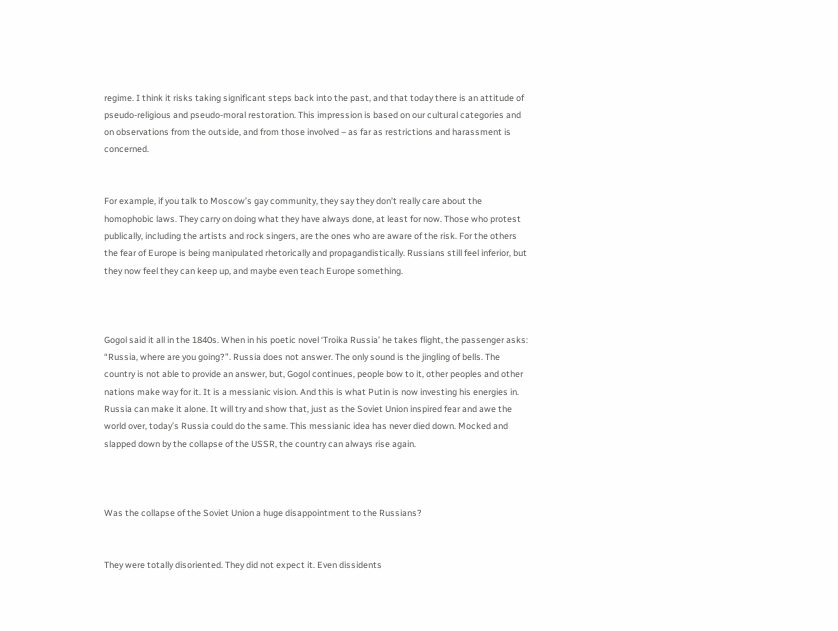regime. I think it risks taking significant steps back into the past, and that today there is an attitude of pseudo-religious and pseudo-moral restoration. This impression is based on our cultural categories and on observations from the outside, and from those involved – as far as restrictions and harassment is concerned.


For example, if you talk to Moscow’s gay community, they say they don’t really care about the homophobic laws. They carry on doing what they have always done, at least for now. Those who protest publically, including the artists and rock singers, are the ones who are aware of the risk. For the others the fear of Europe is being manipulated rhetorically and propagandistically. Russians still feel inferior, but they now feel they can keep up, and maybe even teach Europe something.



Gogol said it all in the 1840s. When in his poetic novel ‘Troika Russia’ he takes flight, the passenger asks: “Russia, where are you going?”. Russia does not answer. The only sound is the jingling of bells. The country is not able to provide an answer, but, Gogol continues, people bow to it, other peoples and other nations make way for it. It is a messianic vision. And this is what Putin is now investing his energies in. Russia can make it alone. It will try and show that, just as the Soviet Union inspired fear and awe the world over, today’s Russia could do the same. This messianic idea has never died down. Mocked and slapped down by the collapse of the USSR, the country can always rise again.



Was the collapse of the Soviet Union a huge disappointment to the Russians?


They were totally disoriented. They did not expect it. Even dissidents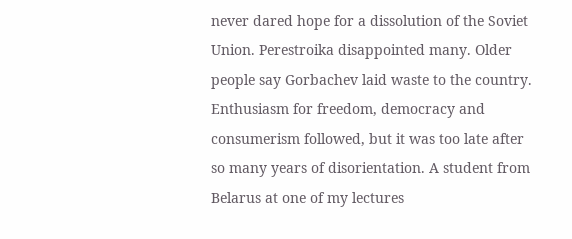never dared hope for a dissolution of the Soviet Union. Perestroika disappointed many. Older people say Gorbachev laid waste to the country. Enthusiasm for freedom, democracy and consumerism followed, but it was too late after so many years of disorientation. A student from Belarus at one of my lectures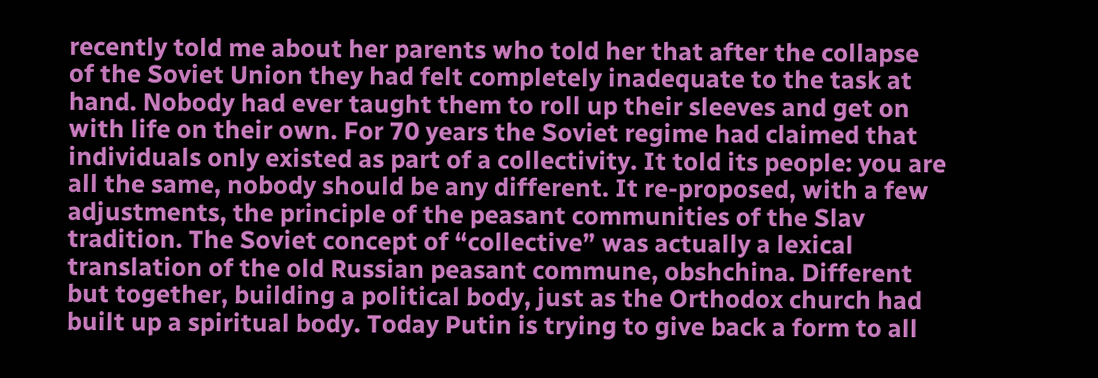recently told me about her parents who told her that after the collapse of the Soviet Union they had felt completely inadequate to the task at hand. Nobody had ever taught them to roll up their sleeves and get on with life on their own. For 70 years the Soviet regime had claimed that individuals only existed as part of a collectivity. It told its people: you are all the same, nobody should be any different. It re-proposed, with a few adjustments, the principle of the peasant communities of the Slav tradition. The Soviet concept of “collective” was actually a lexical translation of the old Russian peasant commune, obshchina. Different but together, building a political body, just as the Orthodox church had built up a spiritual body. Today Putin is trying to give back a form to all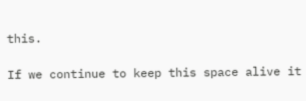this.

If we continue to keep this space alive it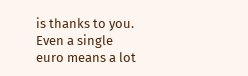is thanks to you. Even a single euro means a lot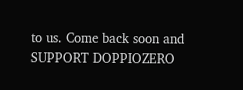to us. Come back soon and SUPPORT DOPPIOZERO